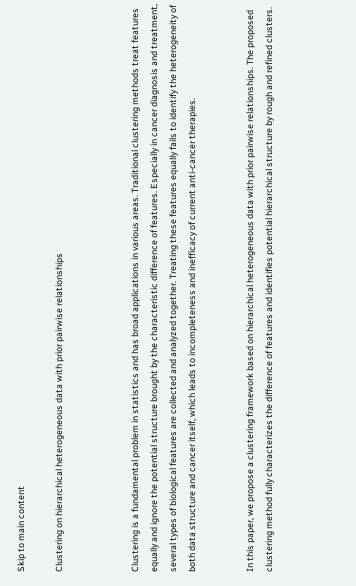Skip to main content

Clustering on hierarchical heterogeneous data with prior pairwise relationships



Clustering is a fundamental problem in statistics and has broad applications in various areas. Traditional clustering methods treat features equally and ignore the potential structure brought by the characteristic difference of features. Especially in cancer diagnosis and treatment, several types of biological features are collected and analyzed together. Treating these features equally fails to identify the heterogeneity of both data structure and cancer itself, which leads to incompleteness and inefficacy of current anti-cancer therapies.


In this paper, we propose a clustering framework based on hierarchical heterogeneous data with prior pairwise relationships. The proposed clustering method fully characterizes the difference of features and identifies potential hierarchical structure by rough and refined clusters.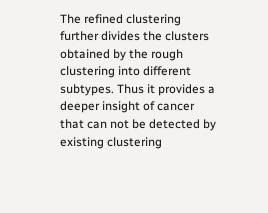The refined clustering further divides the clusters obtained by the rough clustering into different subtypes. Thus it provides a deeper insight of cancer that can not be detected by existing clustering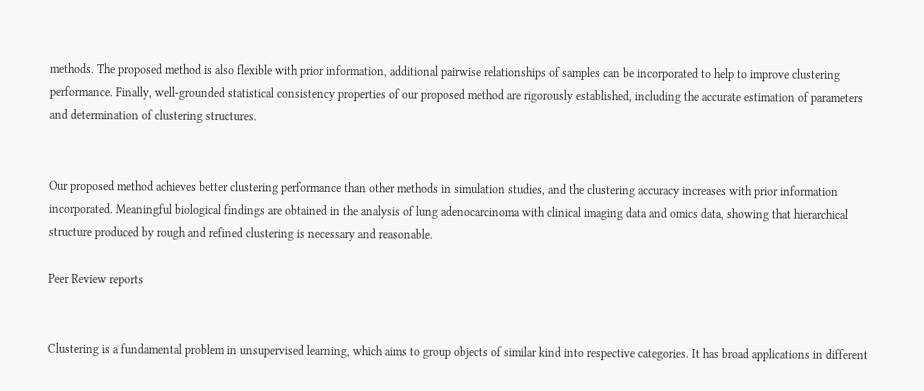methods. The proposed method is also flexible with prior information, additional pairwise relationships of samples can be incorporated to help to improve clustering performance. Finally, well-grounded statistical consistency properties of our proposed method are rigorously established, including the accurate estimation of parameters and determination of clustering structures.


Our proposed method achieves better clustering performance than other methods in simulation studies, and the clustering accuracy increases with prior information incorporated. Meaningful biological findings are obtained in the analysis of lung adenocarcinoma with clinical imaging data and omics data, showing that hierarchical structure produced by rough and refined clustering is necessary and reasonable.

Peer Review reports


Clustering is a fundamental problem in unsupervised learning, which aims to group objects of similar kind into respective categories. It has broad applications in different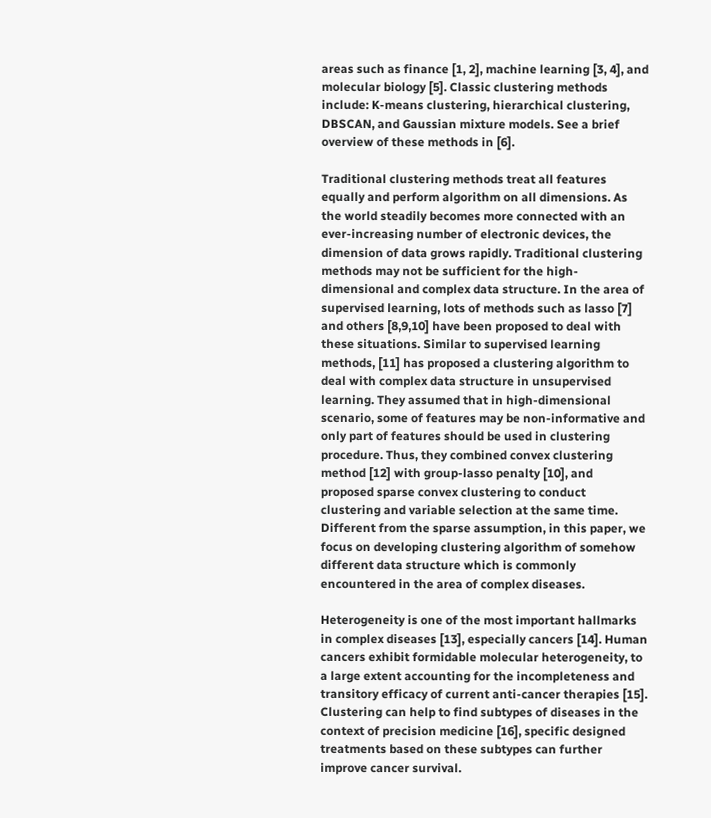areas such as finance [1, 2], machine learning [3, 4], and molecular biology [5]. Classic clustering methods include: K-means clustering, hierarchical clustering, DBSCAN, and Gaussian mixture models. See a brief overview of these methods in [6].

Traditional clustering methods treat all features equally and perform algorithm on all dimensions. As the world steadily becomes more connected with an ever-increasing number of electronic devices, the dimension of data grows rapidly. Traditional clustering methods may not be sufficient for the high-dimensional and complex data structure. In the area of supervised learning, lots of methods such as lasso [7] and others [8,9,10] have been proposed to deal with these situations. Similar to supervised learning methods, [11] has proposed a clustering algorithm to deal with complex data structure in unsupervised learning. They assumed that in high-dimensional scenario, some of features may be non-informative and only part of features should be used in clustering procedure. Thus, they combined convex clustering method [12] with group-lasso penalty [10], and proposed sparse convex clustering to conduct clustering and variable selection at the same time. Different from the sparse assumption, in this paper, we focus on developing clustering algorithm of somehow different data structure which is commonly encountered in the area of complex diseases.

Heterogeneity is one of the most important hallmarks in complex diseases [13], especially cancers [14]. Human cancers exhibit formidable molecular heterogeneity, to a large extent accounting for the incompleteness and transitory efficacy of current anti-cancer therapies [15]. Clustering can help to find subtypes of diseases in the context of precision medicine [16], specific designed treatments based on these subtypes can further improve cancer survival.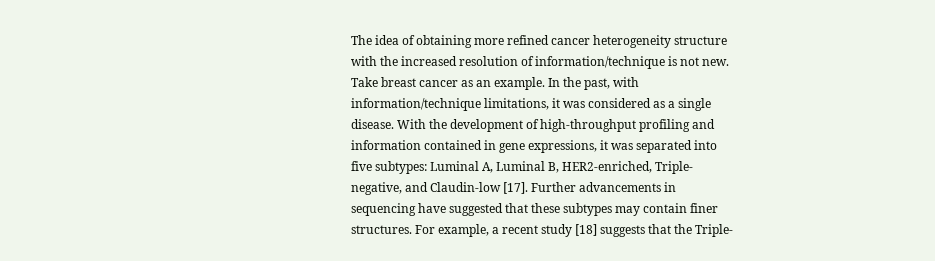The idea of obtaining more refined cancer heterogeneity structure with the increased resolution of information/technique is not new. Take breast cancer as an example. In the past, with information/technique limitations, it was considered as a single disease. With the development of high-throughput profiling and information contained in gene expressions, it was separated into five subtypes: Luminal A, Luminal B, HER2-enriched, Triple-negative, and Claudin-low [17]. Further advancements in sequencing have suggested that these subtypes may contain finer structures. For example, a recent study [18] suggests that the Triple-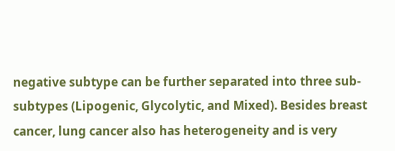negative subtype can be further separated into three sub-subtypes (Lipogenic, Glycolytic, and Mixed). Besides breast cancer, lung cancer also has heterogeneity and is very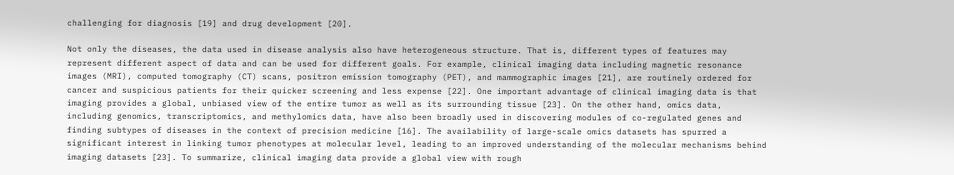challenging for diagnosis [19] and drug development [20].

Not only the diseases, the data used in disease analysis also have heterogeneous structure. That is, different types of features may represent different aspect of data and can be used for different goals. For example, clinical imaging data including magnetic resonance images (MRI), computed tomography (CT) scans, positron emission tomography (PET), and mammographic images [21], are routinely ordered for cancer and suspicious patients for their quicker screening and less expense [22]. One important advantage of clinical imaging data is that imaging provides a global, unbiased view of the entire tumor as well as its surrounding tissue [23]. On the other hand, omics data, including genomics, transcriptomics, and methylomics data, have also been broadly used in discovering modules of co-regulated genes and finding subtypes of diseases in the context of precision medicine [16]. The availability of large-scale omics datasets has spurred a significant interest in linking tumor phenotypes at molecular level, leading to an improved understanding of the molecular mechanisms behind imaging datasets [23]. To summarize, clinical imaging data provide a global view with rough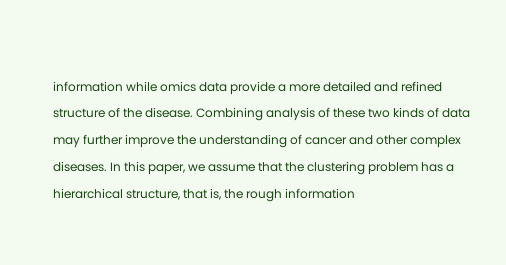information while omics data provide a more detailed and refined structure of the disease. Combining analysis of these two kinds of data may further improve the understanding of cancer and other complex diseases. In this paper, we assume that the clustering problem has a hierarchical structure, that is, the rough information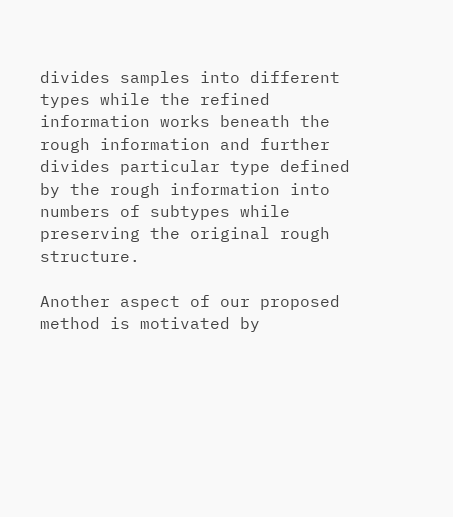divides samples into different types while the refined information works beneath the rough information and further divides particular type defined by the rough information into numbers of subtypes while preserving the original rough structure.

Another aspect of our proposed method is motivated by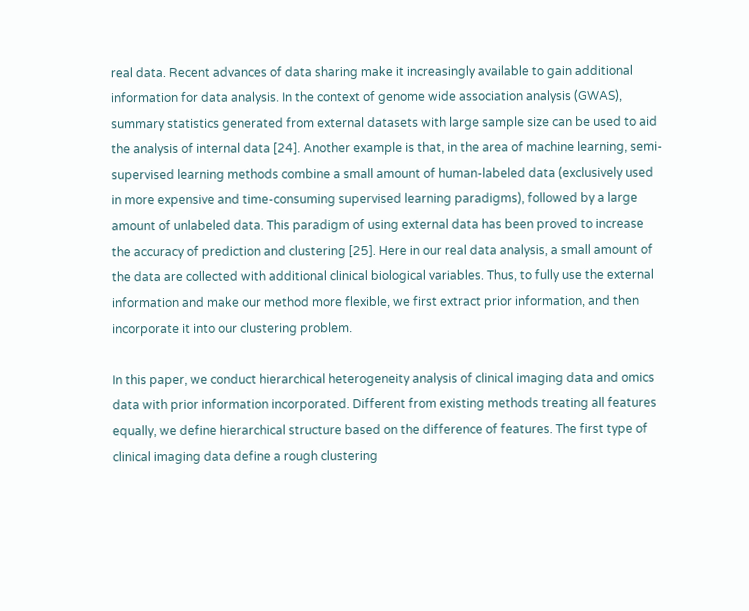real data. Recent advances of data sharing make it increasingly available to gain additional information for data analysis. In the context of genome wide association analysis (GWAS), summary statistics generated from external datasets with large sample size can be used to aid the analysis of internal data [24]. Another example is that, in the area of machine learning, semi-supervised learning methods combine a small amount of human-labeled data (exclusively used in more expensive and time-consuming supervised learning paradigms), followed by a large amount of unlabeled data. This paradigm of using external data has been proved to increase the accuracy of prediction and clustering [25]. Here in our real data analysis, a small amount of the data are collected with additional clinical biological variables. Thus, to fully use the external information and make our method more flexible, we first extract prior information, and then incorporate it into our clustering problem.

In this paper, we conduct hierarchical heterogeneity analysis of clinical imaging data and omics data with prior information incorporated. Different from existing methods treating all features equally, we define hierarchical structure based on the difference of features. The first type of clinical imaging data define a rough clustering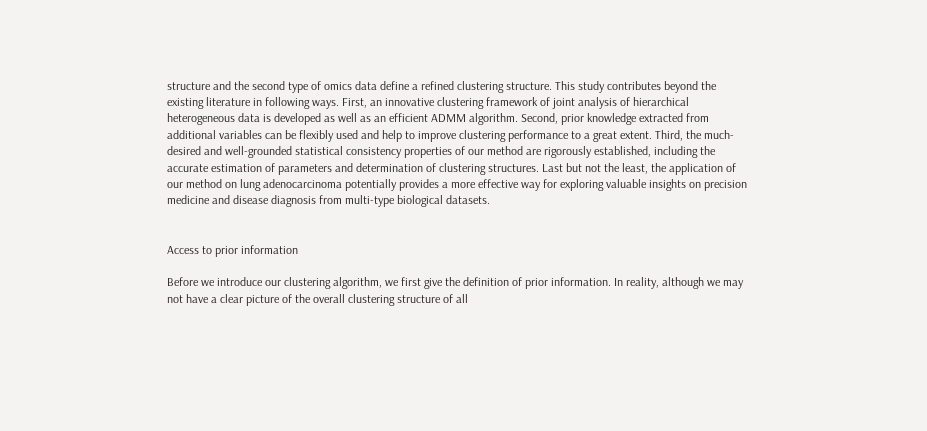structure and the second type of omics data define a refined clustering structure. This study contributes beyond the existing literature in following ways. First, an innovative clustering framework of joint analysis of hierarchical heterogeneous data is developed as well as an efficient ADMM algorithm. Second, prior knowledge extracted from additional variables can be flexibly used and help to improve clustering performance to a great extent. Third, the much-desired and well-grounded statistical consistency properties of our method are rigorously established, including the accurate estimation of parameters and determination of clustering structures. Last but not the least, the application of our method on lung adenocarcinoma potentially provides a more effective way for exploring valuable insights on precision medicine and disease diagnosis from multi-type biological datasets.


Access to prior information

Before we introduce our clustering algorithm, we first give the definition of prior information. In reality, although we may not have a clear picture of the overall clustering structure of all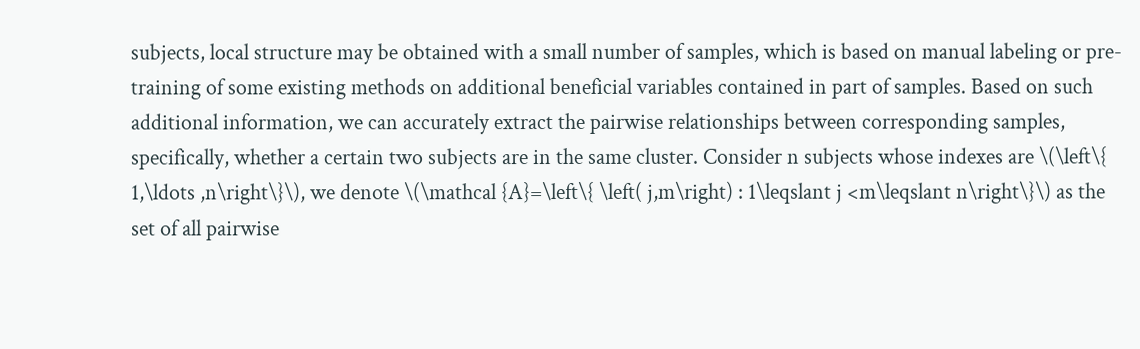subjects, local structure may be obtained with a small number of samples, which is based on manual labeling or pre-training of some existing methods on additional beneficial variables contained in part of samples. Based on such additional information, we can accurately extract the pairwise relationships between corresponding samples, specifically, whether a certain two subjects are in the same cluster. Consider n subjects whose indexes are \(\left\{ 1,\ldots ,n\right\}\), we denote \(\mathcal {A}=\left\{ \left( j,m\right) : 1\leqslant j <m\leqslant n\right\}\) as the set of all pairwise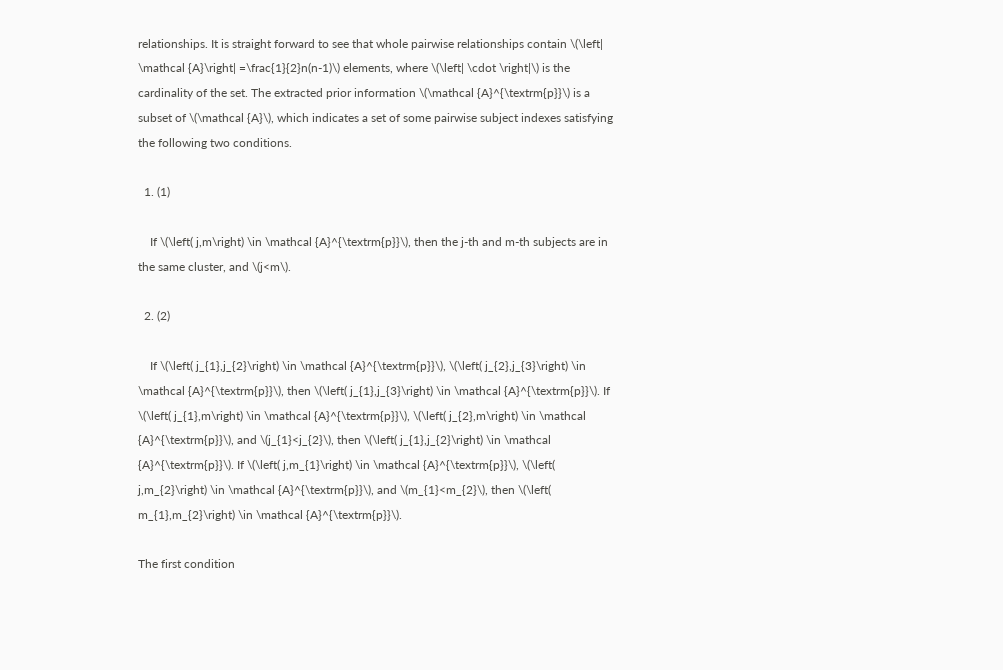relationships. It is straight forward to see that whole pairwise relationships contain \(\left| \mathcal {A}\right| =\frac{1}{2}n(n-1)\) elements, where \(\left| \cdot \right|\) is the cardinality of the set. The extracted prior information \(\mathcal {A}^{\textrm{p}}\) is a subset of \(\mathcal {A}\), which indicates a set of some pairwise subject indexes satisfying the following two conditions.

  1. (1)

    If \(\left( j,m\right) \in \mathcal {A}^{\textrm{p}}\), then the j-th and m-th subjects are in the same cluster, and \(j<m\).

  2. (2)

    If \(\left( j_{1},j_{2}\right) \in \mathcal {A}^{\textrm{p}}\), \(\left( j_{2},j_{3}\right) \in \mathcal {A}^{\textrm{p}}\), then \(\left( j_{1},j_{3}\right) \in \mathcal {A}^{\textrm{p}}\). If \(\left( j_{1},m\right) \in \mathcal {A}^{\textrm{p}}\), \(\left( j_{2},m\right) \in \mathcal {A}^{\textrm{p}}\), and \(j_{1}<j_{2}\), then \(\left( j_{1},j_{2}\right) \in \mathcal {A}^{\textrm{p}}\). If \(\left( j,m_{1}\right) \in \mathcal {A}^{\textrm{p}}\), \(\left( j,m_{2}\right) \in \mathcal {A}^{\textrm{p}}\), and \(m_{1}<m_{2}\), then \(\left( m_{1},m_{2}\right) \in \mathcal {A}^{\textrm{p}}\).

The first condition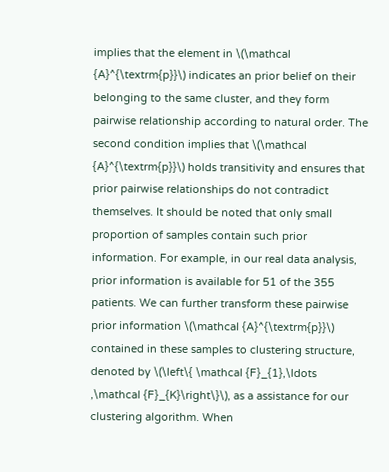implies that the element in \(\mathcal {A}^{\textrm{p}}\) indicates an prior belief on their belonging to the same cluster, and they form pairwise relationship according to natural order. The second condition implies that \(\mathcal {A}^{\textrm{p}}\) holds transitivity and ensures that prior pairwise relationships do not contradict themselves. It should be noted that only small proportion of samples contain such prior information. For example, in our real data analysis, prior information is available for 51 of the 355 patients. We can further transform these pairwise prior information \(\mathcal {A}^{\textrm{p}}\) contained in these samples to clustering structure, denoted by \(\left\{ \mathcal {F}_{1},\ldots ,\mathcal {F}_{K}\right\}\), as a assistance for our clustering algorithm. When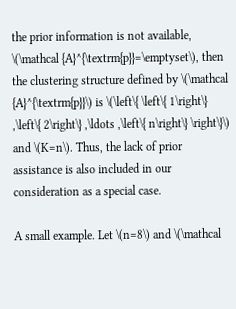the prior information is not available, \(\mathcal {A}^{\textrm{p}}=\emptyset\), then the clustering structure defined by \(\mathcal {A}^{\textrm{p}}\) is \(\left\{ \left\{ 1\right\} ,\left\{ 2\right\} ,\ldots ,\left\{ n\right\} \right\}\) and \(K=n\). Thus, the lack of prior assistance is also included in our consideration as a special case.

A small example. Let \(n=8\) and \(\mathcal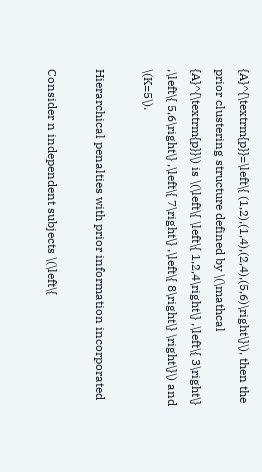{A}^{\textrm{p}}=\left\{ (1,2),(1,4),(2,4),(5,6)\right\}\), then the prior clustering structure defined by \(\mathcal {A}^{\textrm{p}}\) is \(\left\{ \left\{ 1,2,4\right\} ,\left\{ 3\right\} ,\left\{ 5,6\right\} ,\left\{ 7\right\} ,\left\{ 8\right\} \right\}\) and \(K=5\).

Hierarchical penalties with prior information incorporated

Consider n independent subjects \(\left\{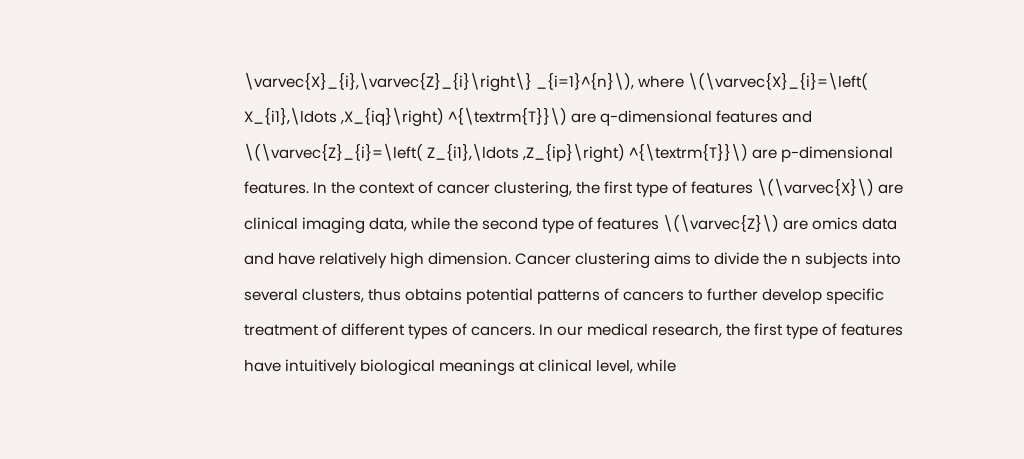\varvec{X}_{i},\varvec{Z}_{i}\right\} _{i=1}^{n}\), where \(\varvec{X}_{i}=\left( X_{i1},\ldots ,X_{iq}\right) ^{\textrm{T}}\) are q-dimensional features and \(\varvec{Z}_{i}=\left( Z_{i1},\ldots ,Z_{ip}\right) ^{\textrm{T}}\) are p-dimensional features. In the context of cancer clustering, the first type of features \(\varvec{X}\) are clinical imaging data, while the second type of features \(\varvec{Z}\) are omics data and have relatively high dimension. Cancer clustering aims to divide the n subjects into several clusters, thus obtains potential patterns of cancers to further develop specific treatment of different types of cancers. In our medical research, the first type of features have intuitively biological meanings at clinical level, while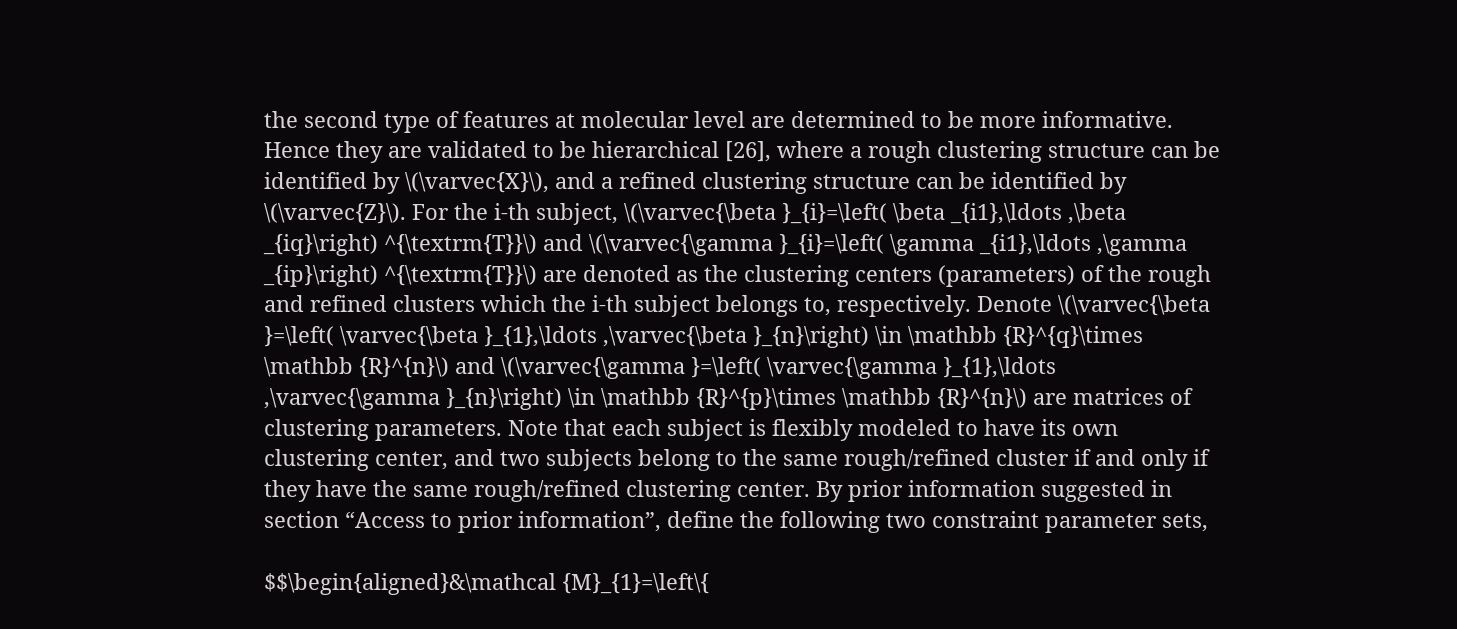the second type of features at molecular level are determined to be more informative. Hence they are validated to be hierarchical [26], where a rough clustering structure can be identified by \(\varvec{X}\), and a refined clustering structure can be identified by \(\varvec{Z}\). For the i-th subject, \(\varvec{\beta }_{i}=\left( \beta _{i1},\ldots ,\beta _{iq}\right) ^{\textrm{T}}\) and \(\varvec{\gamma }_{i}=\left( \gamma _{i1},\ldots ,\gamma _{ip}\right) ^{\textrm{T}}\) are denoted as the clustering centers (parameters) of the rough and refined clusters which the i-th subject belongs to, respectively. Denote \(\varvec{\beta }=\left( \varvec{\beta }_{1},\ldots ,\varvec{\beta }_{n}\right) \in \mathbb {R}^{q}\times \mathbb {R}^{n}\) and \(\varvec{\gamma }=\left( \varvec{\gamma }_{1},\ldots ,\varvec{\gamma }_{n}\right) \in \mathbb {R}^{p}\times \mathbb {R}^{n}\) are matrices of clustering parameters. Note that each subject is flexibly modeled to have its own clustering center, and two subjects belong to the same rough/refined cluster if and only if they have the same rough/refined clustering center. By prior information suggested in section “Access to prior information”, define the following two constraint parameter sets,

$$\begin{aligned}&\mathcal {M}_{1}=\left\{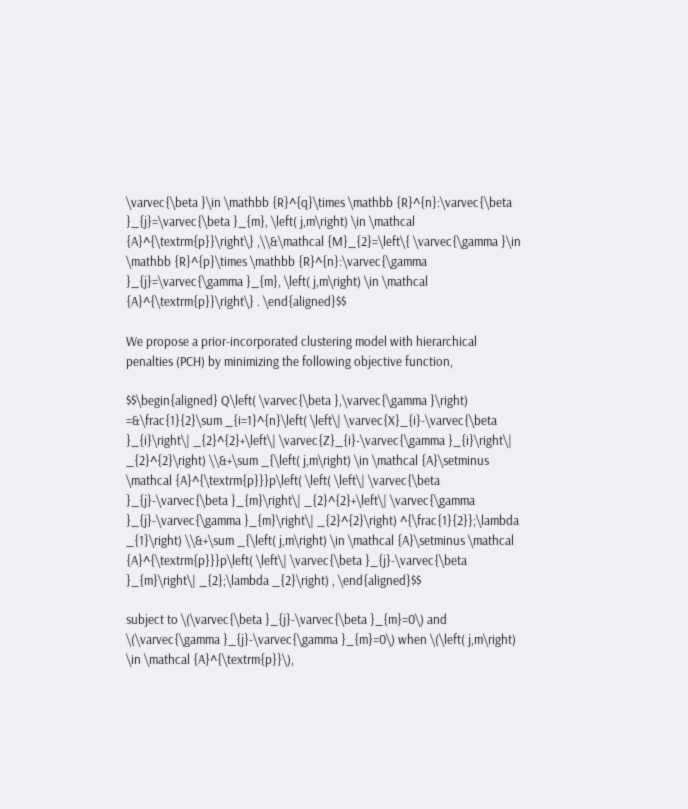\varvec{\beta }\in \mathbb {R}^{q}\times \mathbb {R}^{n}:\varvec{\beta }_{j}=\varvec{\beta }_{m}, \left( j,m\right) \in \mathcal {A}^{\textrm{p}}\right\} ,\\&\mathcal {M}_{2}=\left\{ \varvec{\gamma }\in \mathbb {R}^{p}\times \mathbb {R}^{n}:\varvec{\gamma }_{j}=\varvec{\gamma }_{m}, \left( j,m\right) \in \mathcal {A}^{\textrm{p}}\right\} . \end{aligned}$$

We propose a prior-incorporated clustering model with hierarchical penalties (PCH) by minimizing the following objective function,

$$\begin{aligned} Q\left( \varvec{\beta },\varvec{\gamma }\right) =&\frac{1}{2}\sum _{i=1}^{n}\left( \left\| \varvec{X}_{i}-\varvec{\beta }_{i}\right\| _{2}^{2}+\left\| \varvec{Z}_{i}-\varvec{\gamma }_{i}\right\| _{2}^{2}\right) \\&+\sum _{\left( j,m\right) \in \mathcal {A}\setminus \mathcal {A}^{\textrm{p}}}p\left( \left( \left\| \varvec{\beta }_{j}-\varvec{\beta }_{m}\right\| _{2}^{2}+\left\| \varvec{\gamma }_{j}-\varvec{\gamma }_{m}\right\| _{2}^{2}\right) ^{\frac{1}{2}};\lambda _{1}\right) \\&+\sum _{\left( j,m\right) \in \mathcal {A}\setminus \mathcal {A}^{\textrm{p}}}p\left( \left\| \varvec{\beta }_{j}-\varvec{\beta }_{m}\right\| _{2};\lambda _{2}\right) , \end{aligned}$$

subject to \(\varvec{\beta }_{j}-\varvec{\beta }_{m}=0\) and \(\varvec{\gamma }_{j}-\varvec{\gamma }_{m}=0\) when \(\left( j,m\right) \in \mathcal {A}^{\textrm{p}}\),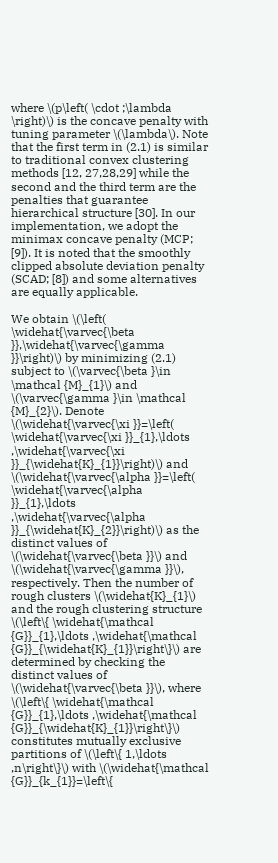where \(p\left( \cdot ;\lambda \right)\) is the concave penalty with tuning parameter \(\lambda\). Note that the first term in (2.1) is similar to traditional convex clustering methods [12, 27,28,29] while the second and the third term are the penalties that guarantee hierarchical structure [30]. In our implementation, we adopt the minimax concave penalty (MCP; [9]). It is noted that the smoothly clipped absolute deviation penalty (SCAD; [8]) and some alternatives are equally applicable.

We obtain \(\left( \widehat{\varvec{\beta }},\widehat{\varvec{\gamma }}\right)\) by minimizing (2.1) subject to \(\varvec{\beta }\in \mathcal {M}_{1}\) and \(\varvec{\gamma }\in \mathcal {M}_{2}\). Denote \(\widehat{\varvec{\xi }}=\left( \widehat{\varvec{\xi }}_{1},\ldots ,\widehat{\varvec{\xi }}_{\widehat{K}_{1}}\right)\) and \(\widehat{\varvec{\alpha }}=\left( \widehat{\varvec{\alpha }}_{1},\ldots ,\widehat{\varvec{\alpha }}_{\widehat{K}_{2}}\right)\) as the distinct values of \(\widehat{\varvec{\beta }}\) and \(\widehat{\varvec{\gamma }}\), respectively. Then the number of rough clusters \(\widehat{K}_{1}\) and the rough clustering structure \(\left\{ \widehat{\mathcal {G}}_{1},\ldots ,\widehat{\mathcal {G}}_{\widehat{K}_{1}}\right\}\) are determined by checking the distinct values of \(\widehat{\varvec{\beta }}\), where \(\left\{ \widehat{\mathcal {G}}_{1},\ldots ,\widehat{\mathcal {G}}_{\widehat{K}_{1}}\right\}\) constitutes mutually exclusive partitions of \(\left\{ 1,\ldots ,n\right\}\) with \(\widehat{\mathcal {G}}_{k_{1}}=\left\{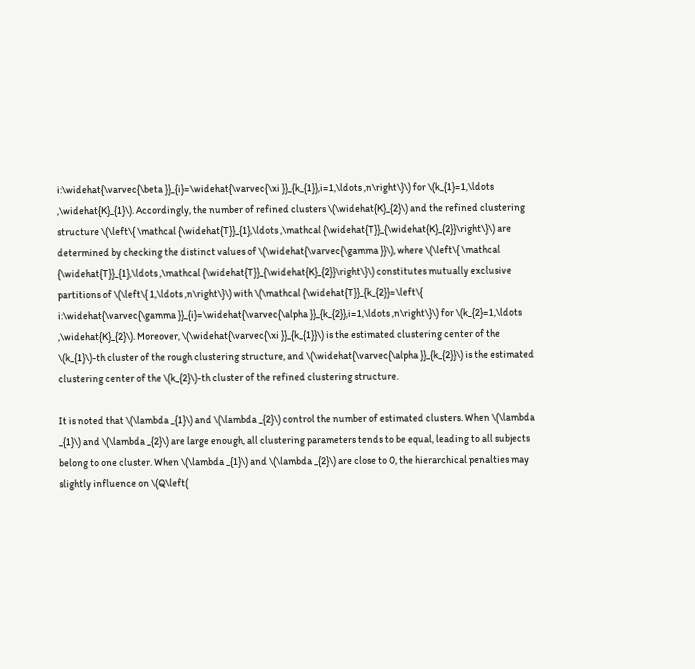i:\widehat{\varvec{\beta }}_{i}=\widehat{\varvec{\xi }}_{k_{1}},i=1,\ldots ,n\right\}\) for \(k_{1}=1,\ldots ,\widehat{K}_{1}\). Accordingly, the number of refined clusters \(\widehat{K}_{2}\) and the refined clustering structure \(\left\{ \mathcal {\widehat{T}}_{1},\ldots ,\mathcal {\widehat{T}}_{\widehat{K}_{2}}\right\}\) are determined by checking the distinct values of \(\widehat{\varvec{\gamma }}\), where \(\left\{ \mathcal {\widehat{T}}_{1},\ldots ,\mathcal {\widehat{T}}_{\widehat{K}_{2}}\right\}\) constitutes mutually exclusive partitions of \(\left\{ 1,\ldots ,n\right\}\) with \(\mathcal {\widehat{T}}_{k_{2}}=\left\{ i:\widehat{\varvec{\gamma }}_{i}=\widehat{\varvec{\alpha }}_{k_{2}},i=1,\ldots ,n\right\}\) for \(k_{2}=1,\ldots ,\widehat{K}_{2}\). Moreover, \(\widehat{\varvec{\xi }}_{k_{1}}\) is the estimated clustering center of the \(k_{1}\)-th cluster of the rough clustering structure, and \(\widehat{\varvec{\alpha }}_{k_{2}}\) is the estimated clustering center of the \(k_{2}\)-th cluster of the refined clustering structure.

It is noted that \(\lambda _{1}\) and \(\lambda _{2}\) control the number of estimated clusters. When \(\lambda _{1}\) and \(\lambda _{2}\) are large enough, all clustering parameters tends to be equal, leading to all subjects belong to one cluster. When \(\lambda _{1}\) and \(\lambda _{2}\) are close to 0, the hierarchical penalties may slightly influence on \(Q\left(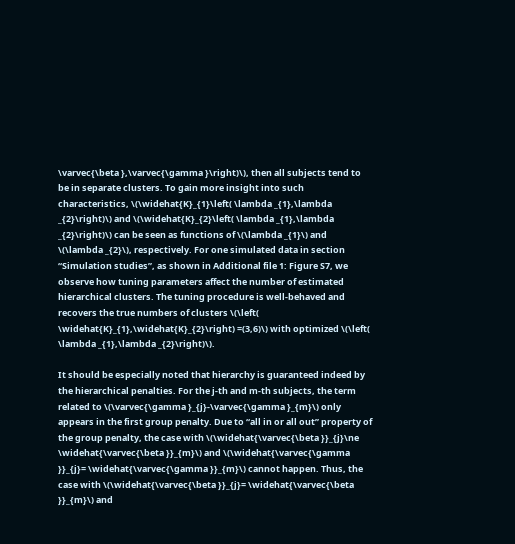\varvec{\beta },\varvec{\gamma }\right)\), then all subjects tend to be in separate clusters. To gain more insight into such characteristics, \(\widehat{K}_{1}\left( \lambda _{1},\lambda _{2}\right)\) and \(\widehat{K}_{2}\left( \lambda _{1},\lambda _{2}\right)\) can be seen as functions of \(\lambda _{1}\) and \(\lambda _{2}\), respectively. For one simulated data in section “Simulation studies”, as shown in Additional file 1: Figure S7, we observe how tuning parameters affect the number of estimated hierarchical clusters. The tuning procedure is well-behaved and recovers the true numbers of clusters \(\left( \widehat{K}_{1},\widehat{K}_{2}\right) =(3,6)\) with optimized \(\left( \lambda _{1},\lambda _{2}\right)\).

It should be especially noted that hierarchy is guaranteed indeed by the hierarchical penalties. For the j-th and m-th subjects, the term related to \(\varvec{\gamma }_{j}-\varvec{\gamma }_{m}\) only appears in the first group penalty. Due to “all in or all out” property of the group penalty, the case with \(\widehat{\varvec{\beta }}_{j}\ne \widehat{\varvec{\beta }}_{m}\) and \(\widehat{\varvec{\gamma }}_{j}= \widehat{\varvec{\gamma }}_{m}\) cannot happen. Thus, the case with \(\widehat{\varvec{\beta }}_{j}= \widehat{\varvec{\beta }}_{m}\) and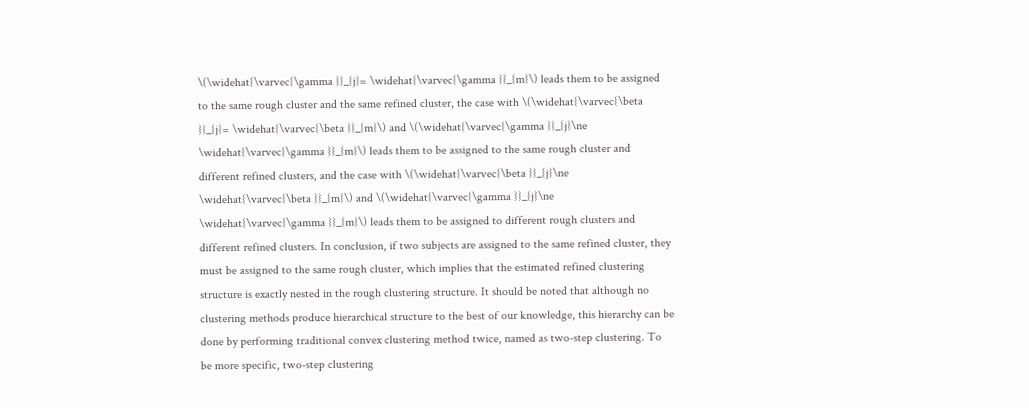\(\widehat{\varvec{\gamma }}_{j}= \widehat{\varvec{\gamma }}_{m}\) leads them to be assigned to the same rough cluster and the same refined cluster, the case with \(\widehat{\varvec{\beta }}_{j}= \widehat{\varvec{\beta }}_{m}\) and \(\widehat{\varvec{\gamma }}_{j}\ne \widehat{\varvec{\gamma }}_{m}\) leads them to be assigned to the same rough cluster and different refined clusters, and the case with \(\widehat{\varvec{\beta }}_{j}\ne \widehat{\varvec{\beta }}_{m}\) and \(\widehat{\varvec{\gamma }}_{j}\ne \widehat{\varvec{\gamma }}_{m}\) leads them to be assigned to different rough clusters and different refined clusters. In conclusion, if two subjects are assigned to the same refined cluster, they must be assigned to the same rough cluster, which implies that the estimated refined clustering structure is exactly nested in the rough clustering structure. It should be noted that although no clustering methods produce hierarchical structure to the best of our knowledge, this hierarchy can be done by performing traditional convex clustering method twice, named as two-step clustering. To be more specific, two-step clustering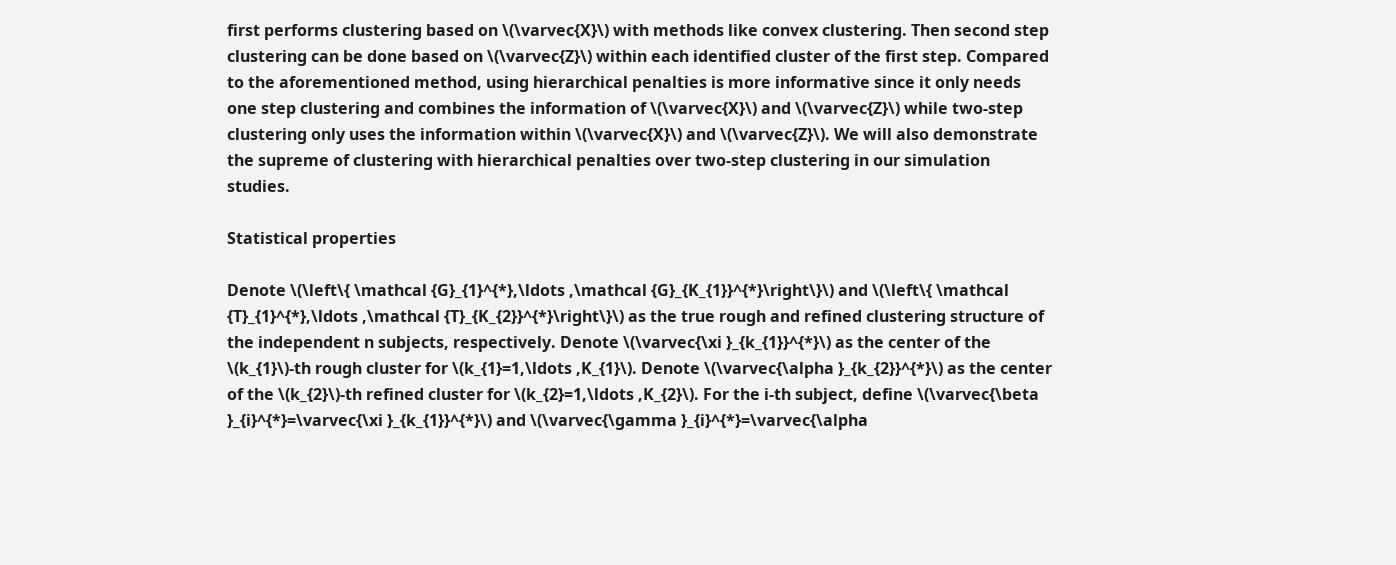first performs clustering based on \(\varvec{X}\) with methods like convex clustering. Then second step clustering can be done based on \(\varvec{Z}\) within each identified cluster of the first step. Compared to the aforementioned method, using hierarchical penalties is more informative since it only needs one step clustering and combines the information of \(\varvec{X}\) and \(\varvec{Z}\) while two-step clustering only uses the information within \(\varvec{X}\) and \(\varvec{Z}\). We will also demonstrate the supreme of clustering with hierarchical penalties over two-step clustering in our simulation studies.

Statistical properties

Denote \(\left\{ \mathcal {G}_{1}^{*},\ldots ,\mathcal {G}_{K_{1}}^{*}\right\}\) and \(\left\{ \mathcal {T}_{1}^{*},\ldots ,\mathcal {T}_{K_{2}}^{*}\right\}\) as the true rough and refined clustering structure of the independent n subjects, respectively. Denote \(\varvec{\xi }_{k_{1}}^{*}\) as the center of the \(k_{1}\)-th rough cluster for \(k_{1}=1,\ldots ,K_{1}\). Denote \(\varvec{\alpha }_{k_{2}}^{*}\) as the center of the \(k_{2}\)-th refined cluster for \(k_{2}=1,\ldots ,K_{2}\). For the i-th subject, define \(\varvec{\beta }_{i}^{*}=\varvec{\xi }_{k_{1}}^{*}\) and \(\varvec{\gamma }_{i}^{*}=\varvec{\alpha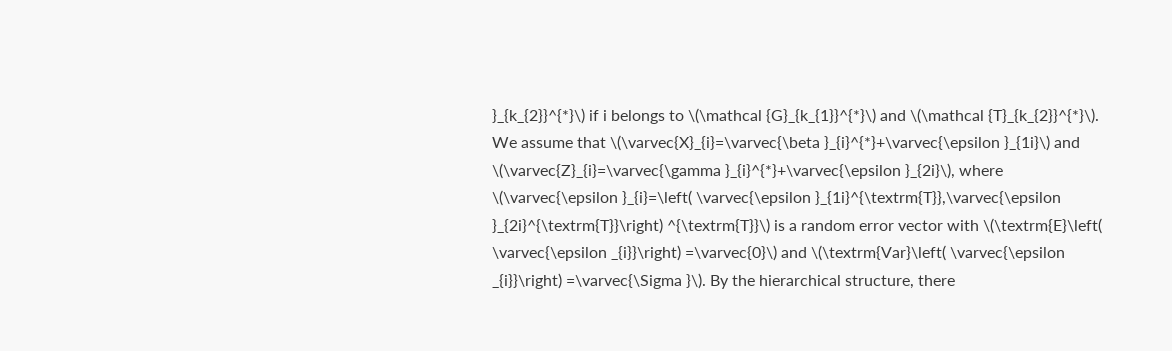}_{k_{2}}^{*}\) if i belongs to \(\mathcal {G}_{k_{1}}^{*}\) and \(\mathcal {T}_{k_{2}}^{*}\). We assume that \(\varvec{X}_{i}=\varvec{\beta }_{i}^{*}+\varvec{\epsilon }_{1i}\) and \(\varvec{Z}_{i}=\varvec{\gamma }_{i}^{*}+\varvec{\epsilon }_{2i}\), where \(\varvec{\epsilon }_{i}=\left( \varvec{\epsilon }_{1i}^{\textrm{T}},\varvec{\epsilon }_{2i}^{\textrm{T}}\right) ^{\textrm{T}}\) is a random error vector with \(\textrm{E}\left( \varvec{\epsilon _{i}}\right) =\varvec{0}\) and \(\textrm{Var}\left( \varvec{\epsilon _{i}}\right) =\varvec{\Sigma }\). By the hierarchical structure, there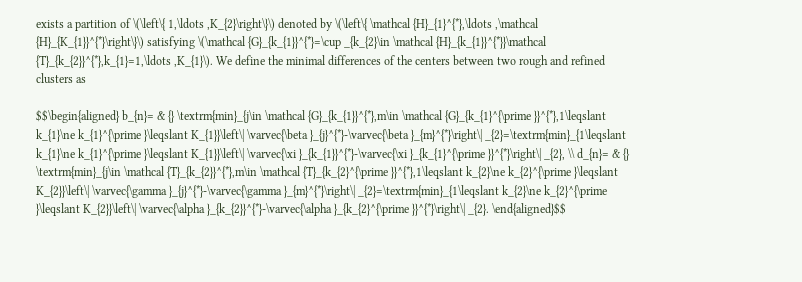exists a partition of \(\left\{ 1,\ldots ,K_{2}\right\}\) denoted by \(\left\{ \mathcal {H}_{1}^{*},\ldots ,\mathcal {H}_{K_{1}}^{*}\right\}\) satisfying \(\mathcal {G}_{k_{1}}^{*}=\cup _{k_{2}\in \mathcal {H}_{k_{1}}^{*}}\mathcal {T}_{k_{2}}^{*},k_{1}=1,\ldots ,K_{1}\). We define the minimal differences of the centers between two rough and refined clusters as

$$\begin{aligned} b_{n}= & {} \textrm{min}_{j\in \mathcal {G}_{k_{1}}^{*},m\in \mathcal {G}_{k_{1}^{\prime }}^{*},1\leqslant k_{1}\ne k_{1}^{\prime }\leqslant K_{1}}\left\| \varvec{\beta }_{j}^{*}-\varvec{\beta }_{m}^{*}\right\| _{2}=\textrm{min}_{1\leqslant k_{1}\ne k_{1}^{\prime }\leqslant K_{1}}\left\| \varvec{\xi }_{k_{1}}^{*}-\varvec{\xi }_{k_{1}^{\prime }}^{*}\right\| _{2}, \\ d_{n}= & {} \textrm{min}_{j\in \mathcal {T}_{k_{2}}^{*},m\in \mathcal {T}_{k_{2}^{\prime }}^{*},1\leqslant k_{2}\ne k_{2}^{\prime }\leqslant K_{2}}\left\| \varvec{\gamma }_{j}^{*}-\varvec{\gamma }_{m}^{*}\right\| _{2}=\textrm{min}_{1\leqslant k_{2}\ne k_{2}^{\prime }\leqslant K_{2}}\left\| \varvec{\alpha }_{k_{2}}^{*}-\varvec{\alpha }_{k_{2}^{\prime }}^{*}\right\| _{2}. \end{aligned}$$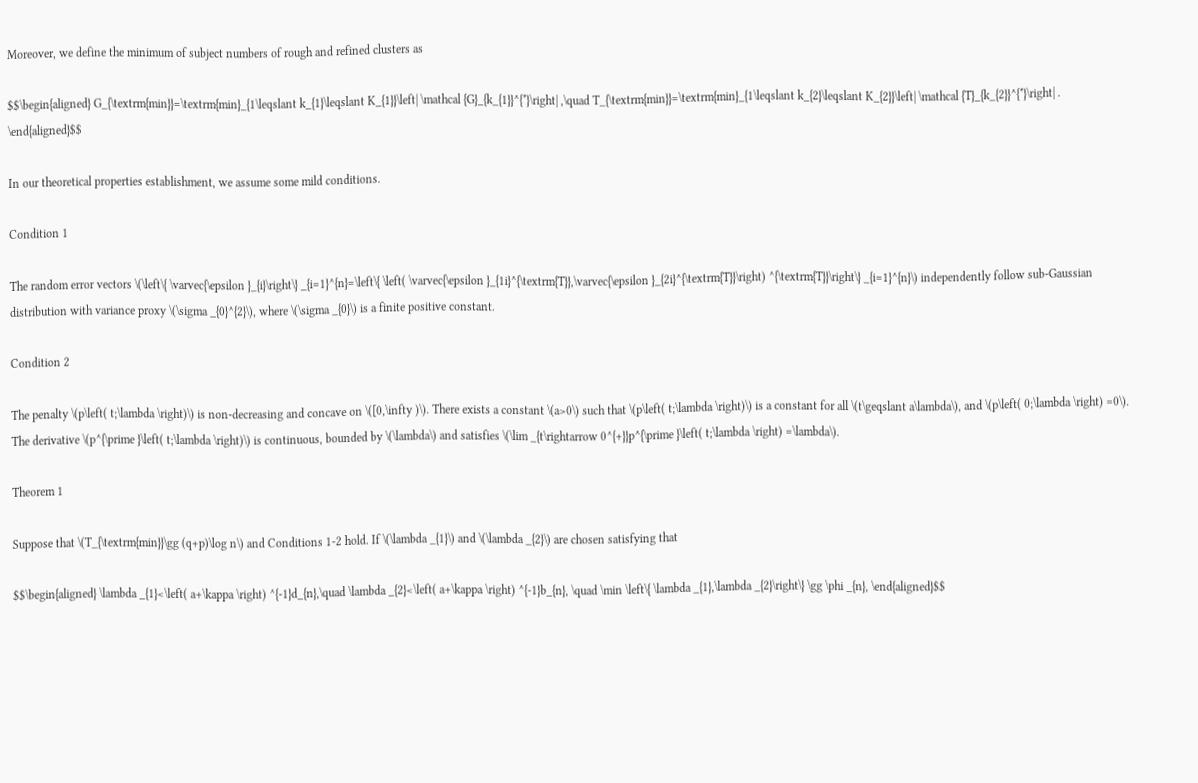Moreover, we define the minimum of subject numbers of rough and refined clusters as

$$\begin{aligned} G_{\textrm{min}}=\textrm{min}_{1\leqslant k_{1}\leqslant K_{1}}\left| \mathcal {G}_{k_{1}}^{*}\right| ,\quad T_{\textrm{min}}=\textrm{min}_{1\leqslant k_{2}\leqslant K_{2}}\left| \mathcal {T}_{k_{2}}^{*}\right| . \end{aligned}$$

In our theoretical properties establishment, we assume some mild conditions.

Condition 1

The random error vectors \(\left\{ \varvec{\epsilon }_{i}\right\} _{i=1}^{n}=\left\{ \left( \varvec{\epsilon }_{1i}^{\textrm{T}},\varvec{\epsilon }_{2i}^{\textrm{T}}\right) ^{\textrm{T}}\right\} _{i=1}^{n}\) independently follow sub-Gaussian distribution with variance proxy \(\sigma _{0}^{2}\), where \(\sigma _{0}\) is a finite positive constant.

Condition 2

The penalty \(p\left( t;\lambda \right)\) is non-decreasing and concave on \([0,\infty )\). There exists a constant \(a>0\) such that \(p\left( t;\lambda \right)\) is a constant for all \(t\geqslant a\lambda\), and \(p\left( 0;\lambda \right) =0\). The derivative \(p^{\prime }\left( t;\lambda \right)\) is continuous, bounded by \(\lambda\) and satisfies \(\lim _{t\rightarrow 0^{+}}p^{\prime }\left( t;\lambda \right) =\lambda\).

Theorem 1

Suppose that \(T_{\textrm{min}}\gg (q+p)\log n\) and Conditions 1-2 hold. If \(\lambda _{1}\) and \(\lambda _{2}\) are chosen satisfying that

$$\begin{aligned} \lambda _{1}<\left( a+\kappa \right) ^{-1}d_{n},\quad \lambda _{2}<\left( a+\kappa \right) ^{-1}b_{n}, \quad \min \left\{ \lambda _{1},\lambda _{2}\right\} \gg \phi _{n}, \end{aligned}$$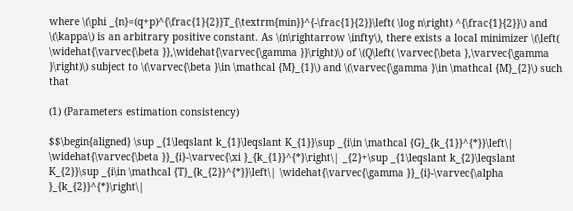where \(\phi _{n}=(q+p)^{\frac{1}{2}}T_{\textrm{min}}^{-\frac{1}{2}}\left( \log n\right) ^{\frac{1}{2}}\) and \(\kappa\) is an arbitrary positive constant. As \(n\rightarrow \infty\), there exists a local minimizer \(\left( \widehat{\varvec{\beta }},\widehat{\varvec{\gamma }}\right)\) of \(Q\left( \varvec{\beta },\varvec{\gamma }\right)\) subject to \(\varvec{\beta }\in \mathcal {M}_{1}\) and \(\varvec{\gamma }\in \mathcal {M}_{2}\) such that

(1) (Parameters estimation consistency)

$$\begin{aligned} \sup _{1\leqslant k_{1}\leqslant K_{1}}\sup _{i\in \mathcal {G}_{k_{1}}^{*}}\left\| \widehat{\varvec{\beta }}_{i}-\varvec{\xi }_{k_{1}}^{*}\right\| _{2}+\sup _{1\leqslant k_{2}\leqslant K_{2}}\sup _{i\in \mathcal {T}_{k_{2}}^{*}}\left\| \widehat{\varvec{\gamma }}_{i}-\varvec{\alpha }_{k_{2}}^{*}\right\|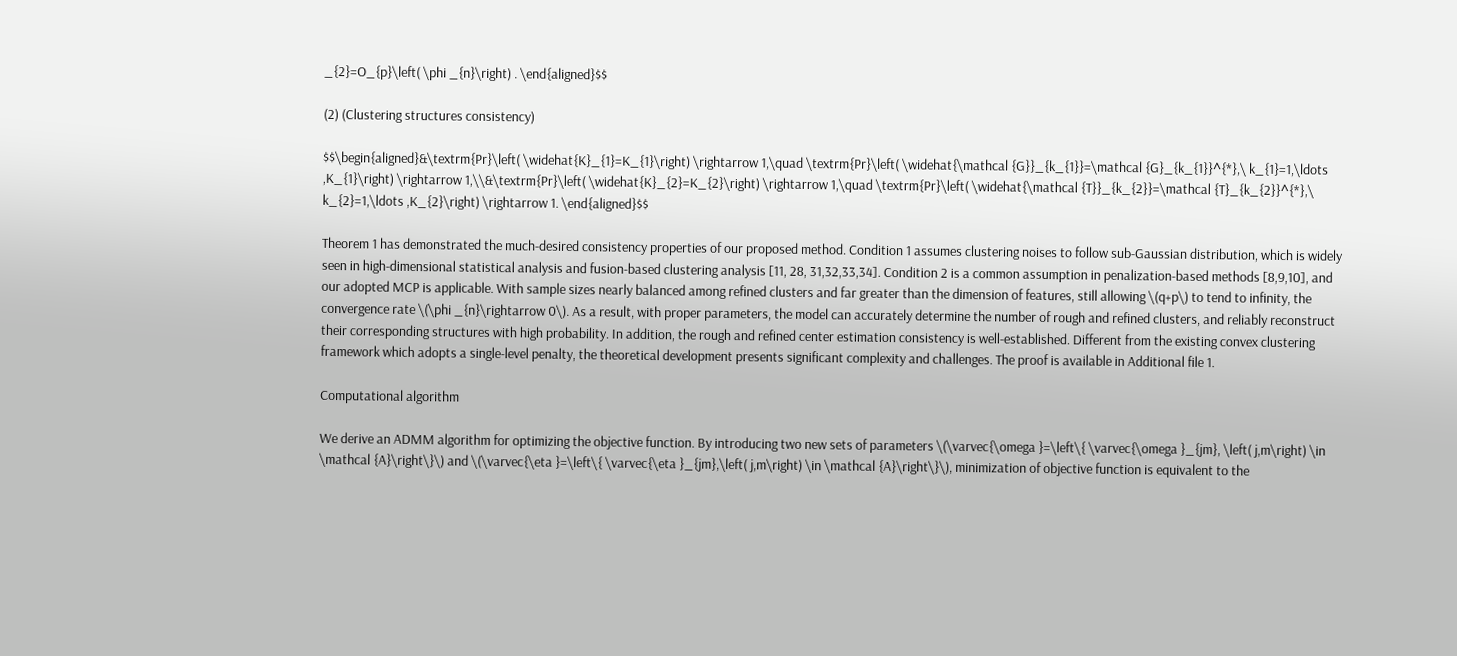_{2}=O_{p}\left( \phi _{n}\right) . \end{aligned}$$

(2) (Clustering structures consistency)

$$\begin{aligned}&\textrm{Pr}\left( \widehat{K}_{1}=K_{1}\right) \rightarrow 1,\quad \textrm{Pr}\left( \widehat{\mathcal {G}}_{k_{1}}=\mathcal {G}_{k_{1}}^{*},\ k_{1}=1,\ldots ,K_{1}\right) \rightarrow 1,\\&\textrm{Pr}\left( \widehat{K}_{2}=K_{2}\right) \rightarrow 1,\quad \textrm{Pr}\left( \widehat{\mathcal {T}}_{k_{2}}=\mathcal {T}_{k_{2}}^{*},\ k_{2}=1,\ldots ,K_{2}\right) \rightarrow 1. \end{aligned}$$

Theorem 1 has demonstrated the much-desired consistency properties of our proposed method. Condition 1 assumes clustering noises to follow sub-Gaussian distribution, which is widely seen in high-dimensional statistical analysis and fusion-based clustering analysis [11, 28, 31,32,33,34]. Condition 2 is a common assumption in penalization-based methods [8,9,10], and our adopted MCP is applicable. With sample sizes nearly balanced among refined clusters and far greater than the dimension of features, still allowing \(q+p\) to tend to infinity, the convergence rate \(\phi _{n}\rightarrow 0\). As a result, with proper parameters, the model can accurately determine the number of rough and refined clusters, and reliably reconstruct their corresponding structures with high probability. In addition, the rough and refined center estimation consistency is well-established. Different from the existing convex clustering framework which adopts a single-level penalty, the theoretical development presents significant complexity and challenges. The proof is available in Additional file 1.

Computational algorithm

We derive an ADMM algorithm for optimizing the objective function. By introducing two new sets of parameters \(\varvec{\omega }=\left\{ \varvec{\omega }_{jm}, \left( j,m\right) \in \mathcal {A}\right\}\) and \(\varvec{\eta }=\left\{ \varvec{\eta }_{jm},\left( j,m\right) \in \mathcal {A}\right\}\), minimization of objective function is equivalent to the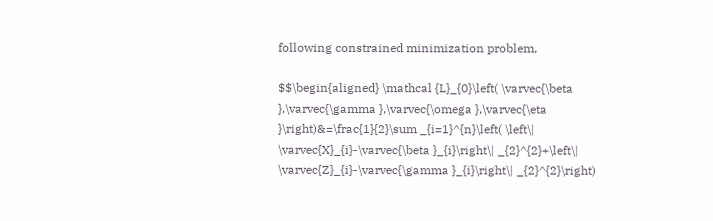following constrained minimization problem,

$$\begin{aligned} \mathcal {L}_{0}\left( \varvec{\beta },\varvec{\gamma },\varvec{\omega },\varvec{\eta }\right)&=\frac{1}{2}\sum _{i=1}^{n}\left( \left\| \varvec{X}_{i}-\varvec{\beta }_{i}\right\| _{2}^{2}+\left\| \varvec{Z}_{i}-\varvec{\gamma }_{i}\right\| _{2}^{2}\right)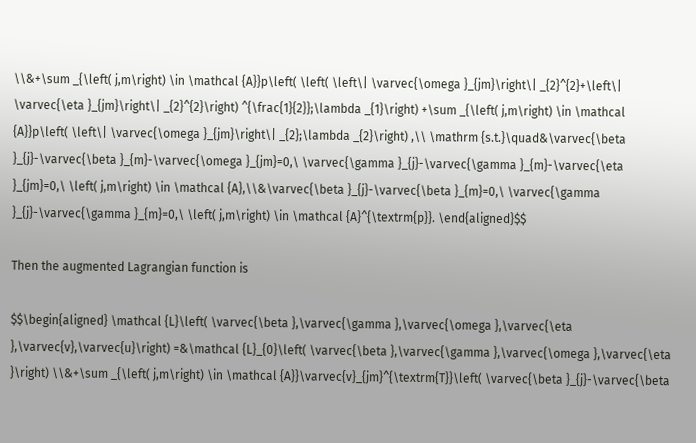\\&+\sum _{\left( j,m\right) \in \mathcal {A}}p\left( \left( \left\| \varvec{\omega }_{jm}\right\| _{2}^{2}+\left\| \varvec{\eta }_{jm}\right\| _{2}^{2}\right) ^{\frac{1}{2}};\lambda _{1}\right) +\sum _{\left( j,m\right) \in \mathcal {A}}p\left( \left\| \varvec{\omega }_{jm}\right\| _{2};\lambda _{2}\right) ,\\ \mathrm {s.t.}\quad&\varvec{\beta }_{j}-\varvec{\beta }_{m}-\varvec{\omega }_{jm}=0,\ \varvec{\gamma }_{j}-\varvec{\gamma }_{m}-\varvec{\eta }_{jm}=0,\ \left( j,m\right) \in \mathcal {A},\\&\varvec{\beta }_{j}-\varvec{\beta }_{m}=0,\ \varvec{\gamma }_{j}-\varvec{\gamma }_{m}=0,\ \left( j,m\right) \in \mathcal {A}^{\textrm{p}}. \end{aligned}$$

Then the augmented Lagrangian function is

$$\begin{aligned} \mathcal {L}\left( \varvec{\beta },\varvec{\gamma },\varvec{\omega },\varvec{\eta },\varvec{v},\varvec{u}\right) =&\mathcal {L}_{0}\left( \varvec{\beta },\varvec{\gamma },\varvec{\omega },\varvec{\eta }\right) \\&+\sum _{\left( j,m\right) \in \mathcal {A}}\varvec{v}_{jm}^{\textrm{T}}\left( \varvec{\beta }_{j}-\varvec{\beta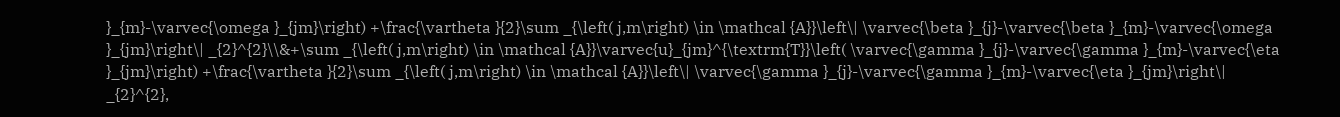}_{m}-\varvec{\omega }_{jm}\right) +\frac{\vartheta }{2}\sum _{\left( j,m\right) \in \mathcal {A}}\left\| \varvec{\beta }_{j}-\varvec{\beta }_{m}-\varvec{\omega }_{jm}\right\| _{2}^{2}\\&+\sum _{\left( j,m\right) \in \mathcal {A}}\varvec{u}_{jm}^{\textrm{T}}\left( \varvec{\gamma }_{j}-\varvec{\gamma }_{m}-\varvec{\eta }_{jm}\right) +\frac{\vartheta }{2}\sum _{\left( j,m\right) \in \mathcal {A}}\left\| \varvec{\gamma }_{j}-\varvec{\gamma }_{m}-\varvec{\eta }_{jm}\right\| _{2}^{2},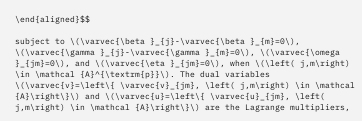\end{aligned}$$

subject to \(\varvec{\beta }_{j}-\varvec{\beta }_{m}=0\), \(\varvec{\gamma }_{j}-\varvec{\gamma }_{m}=0\), \(\varvec{\omega }_{jm}=0\), and \(\varvec{\eta }_{jm}=0\), when \(\left( j,m\right) \in \mathcal {A}^{\textrm{p}}\). The dual variables \(\varvec{v}=\left\{ \varvec{v}_{jm}, \left( j,m\right) \in \mathcal {A}\right\}\) and \(\varvec{u}=\left\{ \varvec{u}_{jm}, \left( j,m\right) \in \mathcal {A}\right\}\) are the Lagrange multipliers,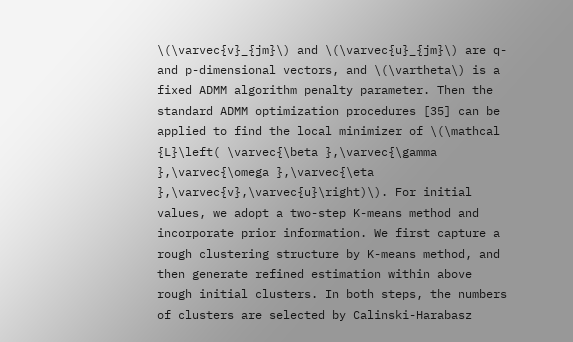\(\varvec{v}_{jm}\) and \(\varvec{u}_{jm}\) are q- and p-dimensional vectors, and \(\vartheta\) is a fixed ADMM algorithm penalty parameter. Then the standard ADMM optimization procedures [35] can be applied to find the local minimizer of \(\mathcal {L}\left( \varvec{\beta },\varvec{\gamma },\varvec{\omega },\varvec{\eta },\varvec{v},\varvec{u}\right)\). For initial values, we adopt a two-step K-means method and incorporate prior information. We first capture a rough clustering structure by K-means method, and then generate refined estimation within above rough initial clusters. In both steps, the numbers of clusters are selected by Calinski-Harabasz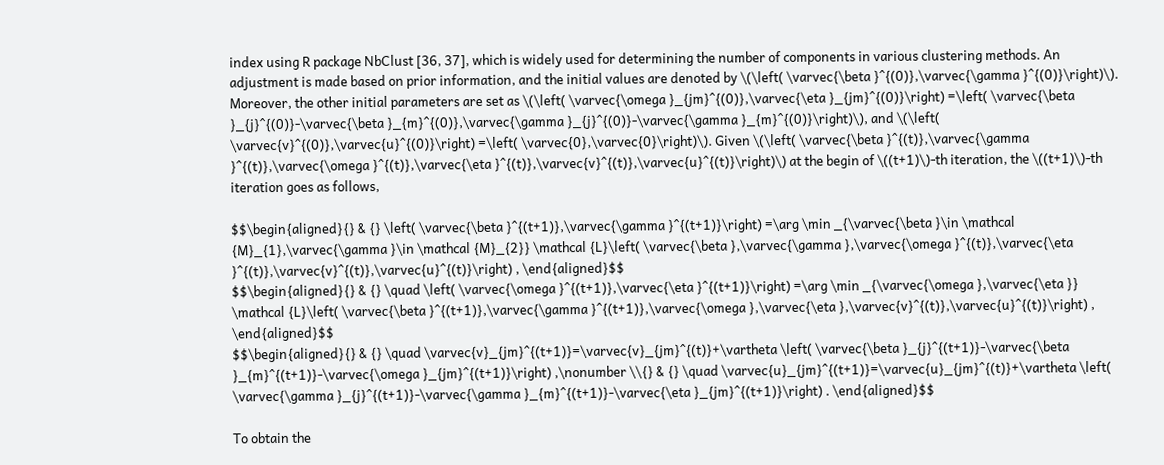index using R package NbClust [36, 37], which is widely used for determining the number of components in various clustering methods. An adjustment is made based on prior information, and the initial values are denoted by \(\left( \varvec{\beta }^{(0)},\varvec{\gamma }^{(0)}\right)\). Moreover, the other initial parameters are set as \(\left( \varvec{\omega }_{jm}^{(0)},\varvec{\eta }_{jm}^{(0)}\right) =\left( \varvec{\beta }_{j}^{(0)}-\varvec{\beta }_{m}^{(0)},\varvec{\gamma }_{j}^{(0)}-\varvec{\gamma }_{m}^{(0)}\right)\), and \(\left( \varvec{v}^{(0)},\varvec{u}^{(0)}\right) =\left( \varvec{0},\varvec{0}\right)\). Given \(\left( \varvec{\beta }^{(t)},\varvec{\gamma }^{(t)},\varvec{\omega }^{(t)},\varvec{\eta }^{(t)},\varvec{v}^{(t)},\varvec{u}^{(t)}\right)\) at the begin of \((t+1)\)-th iteration, the \((t+1)\)-th iteration goes as follows,

$$\begin{aligned}{} & {} \left( \varvec{\beta }^{(t+1)},\varvec{\gamma }^{(t+1)}\right) =\arg \min _{\varvec{\beta }\in \mathcal {M}_{1},\varvec{\gamma }\in \mathcal {M}_{2}} \mathcal {L}\left( \varvec{\beta },\varvec{\gamma },\varvec{\omega }^{(t)},\varvec{\eta }^{(t)},\varvec{v}^{(t)},\varvec{u}^{(t)}\right) , \end{aligned}$$
$$\begin{aligned}{} & {} \quad \left( \varvec{\omega }^{(t+1)},\varvec{\eta }^{(t+1)}\right) =\arg \min _{\varvec{\omega },\varvec{\eta }} \mathcal {L}\left( \varvec{\beta }^{(t+1)},\varvec{\gamma }^{(t+1)},\varvec{\omega },\varvec{\eta },\varvec{v}^{(t)},\varvec{u}^{(t)}\right) , \end{aligned}$$
$$\begin{aligned}{} & {} \quad \varvec{v}_{jm}^{(t+1)}=\varvec{v}_{jm}^{(t)}+\vartheta \left( \varvec{\beta }_{j}^{(t+1)}-\varvec{\beta }_{m}^{(t+1)}-\varvec{\omega }_{jm}^{(t+1)}\right) ,\nonumber \\{} & {} \quad \varvec{u}_{jm}^{(t+1)}=\varvec{u}_{jm}^{(t)}+\vartheta \left( \varvec{\gamma }_{j}^{(t+1)}-\varvec{\gamma }_{m}^{(t+1)}-\varvec{\eta }_{jm}^{(t+1)}\right) . \end{aligned}$$

To obtain the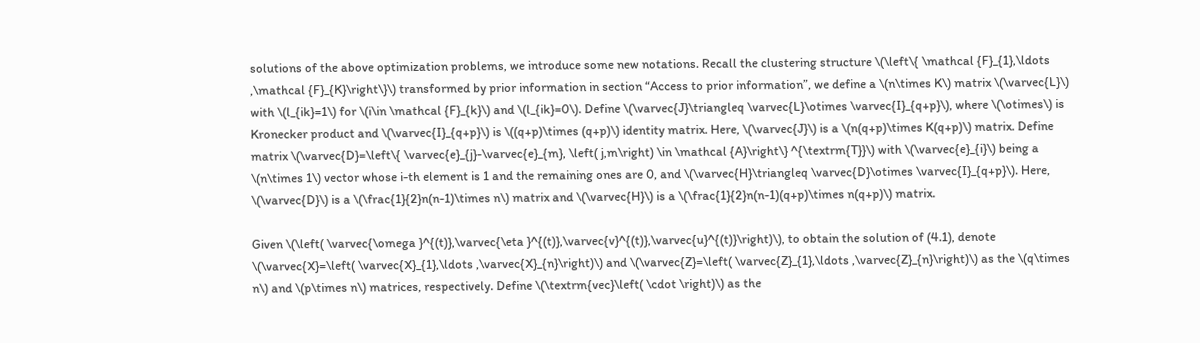solutions of the above optimization problems, we introduce some new notations. Recall the clustering structure \(\left\{ \mathcal {F}_{1},\ldots ,\mathcal {F}_{K}\right\}\) transformed by prior information in section “Access to prior information”, we define a \(n\times K\) matrix \(\varvec{L}\) with \(l_{ik}=1\) for \(i\in \mathcal {F}_{k}\) and \(l_{ik}=0\). Define \(\varvec{J}\triangleq \varvec{L}\otimes \varvec{I}_{q+p}\), where \(\otimes\) is Kronecker product and \(\varvec{I}_{q+p}\) is \((q+p)\times (q+p)\) identity matrix. Here, \(\varvec{J}\) is a \(n(q+p)\times K(q+p)\) matrix. Define matrix \(\varvec{D}=\left\{ \varvec{e}_{j}-\varvec{e}_{m}, \left( j,m\right) \in \mathcal {A}\right\} ^{\textrm{T}}\) with \(\varvec{e}_{i}\) being a \(n\times 1\) vector whose i-th element is 1 and the remaining ones are 0, and \(\varvec{H}\triangleq \varvec{D}\otimes \varvec{I}_{q+p}\). Here, \(\varvec{D}\) is a \(\frac{1}{2}n(n-1)\times n\) matrix and \(\varvec{H}\) is a \(\frac{1}{2}n(n-1)(q+p)\times n(q+p)\) matrix.

Given \(\left( \varvec{\omega }^{(t)},\varvec{\eta }^{(t)},\varvec{v}^{(t)},\varvec{u}^{(t)}\right)\), to obtain the solution of (4.1), denote \(\varvec{X}=\left( \varvec{X}_{1},\ldots ,\varvec{X}_{n}\right)\) and \(\varvec{Z}=\left( \varvec{Z}_{1},\ldots ,\varvec{Z}_{n}\right)\) as the \(q\times n\) and \(p\times n\) matrices, respectively. Define \(\textrm{vec}\left( \cdot \right)\) as the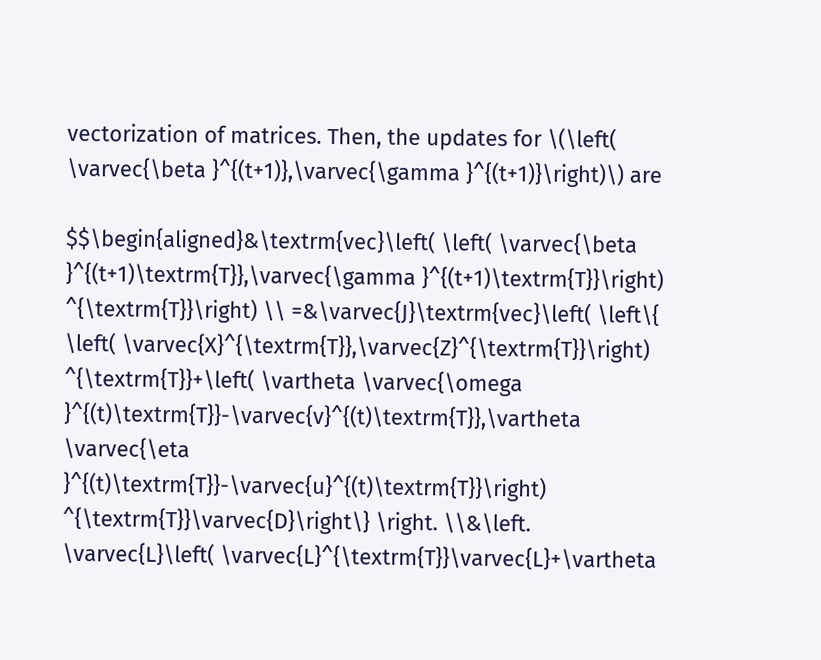vectorization of matrices. Then, the updates for \(\left( \varvec{\beta }^{(t+1)},\varvec{\gamma }^{(t+1)}\right)\) are

$$\begin{aligned}&\textrm{vec}\left( \left( \varvec{\beta }^{(t+1)\textrm{T}},\varvec{\gamma }^{(t+1)\textrm{T}}\right) ^{\textrm{T}}\right) \\ =&\varvec{J}\textrm{vec}\left( \left\{ \left( \varvec{X}^{\textrm{T}},\varvec{Z}^{\textrm{T}}\right) ^{\textrm{T}}+\left( \vartheta \varvec{\omega }^{(t)\textrm{T}}-\varvec{v}^{(t)\textrm{T}},\vartheta \varvec{\eta }^{(t)\textrm{T}}-\varvec{u}^{(t)\textrm{T}}\right) ^{\textrm{T}}\varvec{D}\right\} \right. \\&\left. \varvec{L}\left( \varvec{L}^{\textrm{T}}\varvec{L}+\vartheta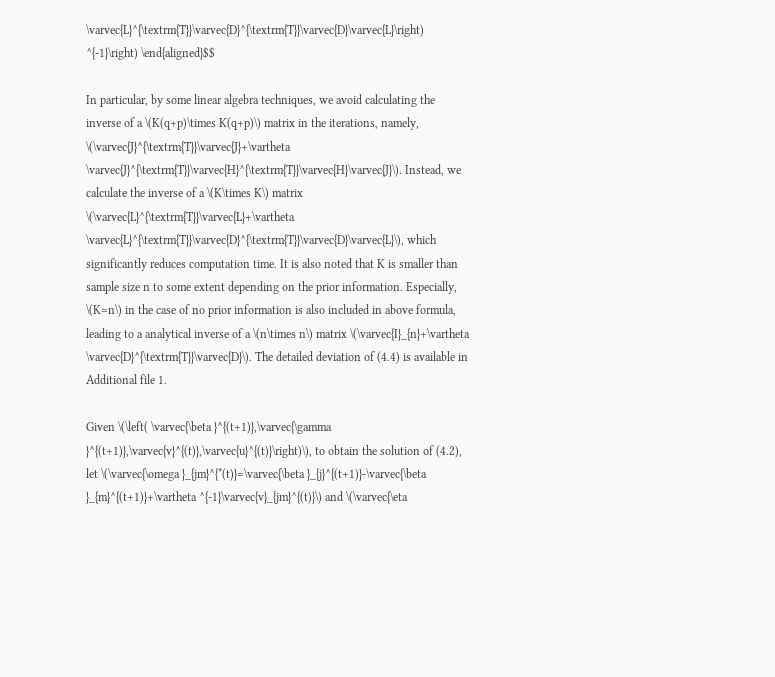\varvec{L}^{\textrm{T}}\varvec{D}^{\textrm{T}}\varvec{D}\varvec{L}\right) ^{-1}\right) \end{aligned}$$

In particular, by some linear algebra techniques, we avoid calculating the inverse of a \(K(q+p)\times K(q+p)\) matrix in the iterations, namely, \(\varvec{J}^{\textrm{T}}\varvec{J}+\vartheta \varvec{J}^{\textrm{T}}\varvec{H}^{\textrm{T}}\varvec{H}\varvec{J}\). Instead, we calculate the inverse of a \(K\times K\) matrix \(\varvec{L}^{\textrm{T}}\varvec{L}+\vartheta \varvec{L}^{\textrm{T}}\varvec{D}^{\textrm{T}}\varvec{D}\varvec{L}\), which significantly reduces computation time. It is also noted that K is smaller than sample size n to some extent depending on the prior information. Especially, \(K=n\) in the case of no prior information is also included in above formula, leading to a analytical inverse of a \(n\times n\) matrix \(\varvec{I}_{n}+\vartheta \varvec{D}^{\textrm{T}}\varvec{D}\). The detailed deviation of (4.4) is available in Additional file 1.

Given \(\left( \varvec{\beta }^{(t+1)},\varvec{\gamma }^{(t+1)},\varvec{v}^{(t)},\varvec{u}^{(t)}\right)\), to obtain the solution of (4.2), let \(\varvec{\omega }_{jm}^{*(t)}=\varvec{\beta }_{j}^{(t+1)}-\varvec{\beta }_{m}^{(t+1)}+\vartheta ^{-1}\varvec{v}_{jm}^{(t)}\) and \(\varvec{\eta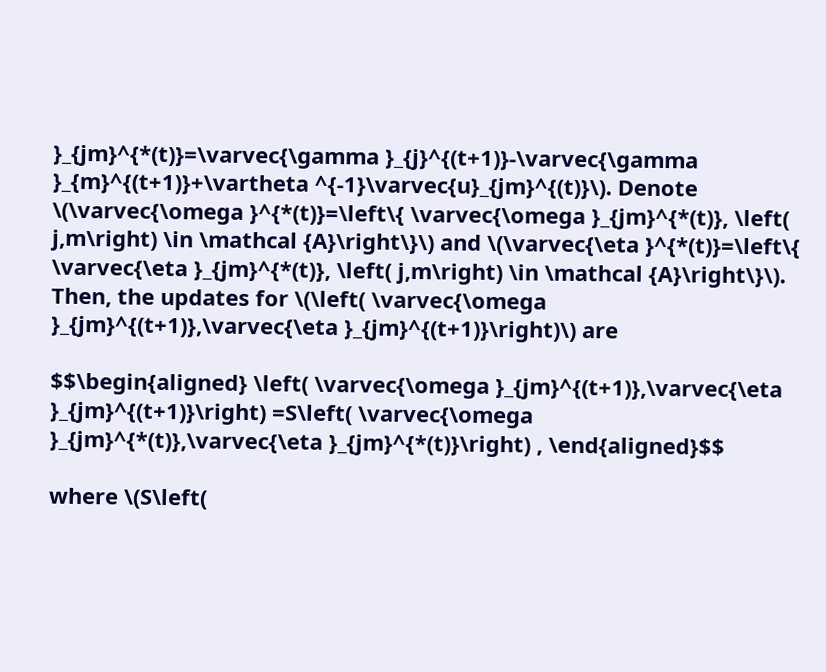}_{jm}^{*(t)}=\varvec{\gamma }_{j}^{(t+1)}-\varvec{\gamma }_{m}^{(t+1)}+\vartheta ^{-1}\varvec{u}_{jm}^{(t)}\). Denote \(\varvec{\omega }^{*(t)}=\left\{ \varvec{\omega }_{jm}^{*(t)}, \left( j,m\right) \in \mathcal {A}\right\}\) and \(\varvec{\eta }^{*(t)}=\left\{ \varvec{\eta }_{jm}^{*(t)}, \left( j,m\right) \in \mathcal {A}\right\}\). Then, the updates for \(\left( \varvec{\omega }_{jm}^{(t+1)},\varvec{\eta }_{jm}^{(t+1)}\right)\) are

$$\begin{aligned} \left( \varvec{\omega }_{jm}^{(t+1)},\varvec{\eta }_{jm}^{(t+1)}\right) =S\left( \varvec{\omega }_{jm}^{*(t)},\varvec{\eta }_{jm}^{*(t)}\right) , \end{aligned}$$

where \(S\left(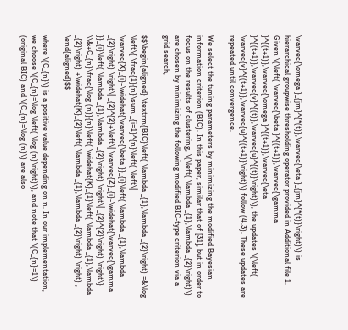\varvec{\omega }_{jm}^{*(t)},\varvec{\eta }_{jm}^{*(t)}\right)\) is hierarchical groupwise thresholding operator provided in Additional file 1. Given \(\left( \varvec{\beta }^{(t+1)},\varvec{\gamma }^{(t+1)},\varvec{\omega }^{(t+1)},\varvec{\eta }^{(t+1)},\varvec{v}^{(t)},\varvec{u}^{(t)}\right)\), the updates \(\left( \varvec{v}^{(t+1)},\varvec{u}^{(t+1)}\right)\) follow (4.3). These updates are repeated until convergence.

We select the tuning parameters by minimizing the modified Bayesian information criterion (BIC). In this paper, similar that of [31], but in order to focus on the results of clustering, \(\left( \lambda _{1},\lambda _{2}\right)\) are chosen by minimizing the following modified BIC-type criterion via a grid search,

$$\begin{aligned} \textrm{BIC}\left( \lambda _{1},\lambda _{2}\right) =&\log \left\{ \frac{1}{n}\sum _{i=1}^{n}\left( \left\| \varvec{X}_{i}-\widehat{\varvec{\beta }}_{i}\left( \lambda _{1},\lambda _{2}\right) \right\| _{2}^{2}+\left\| \varvec{Z}_{i}-\widehat{\varvec{\gamma }}_{i}\left( \lambda _{1},\lambda _{2}\right) \right\| _{2}^{2}\right) \right\} \\&+C_{n}\frac{\log (n)}{n}\left( \widehat{K}_{1}\left( \lambda _{1},\lambda _{2}\right) +\widehat{K}_{2}\left( \lambda _{1},\lambda _{2}\right) \right) , \end{aligned}$$

where \(C_{n}\) is a positive value depending on n. In our implementation, we choose \(C_{n}=\log \left( \log (n)\right)\), and note that \(C_{n}=1\) (original BIC) and \(C_{n}=\log (n)\) are also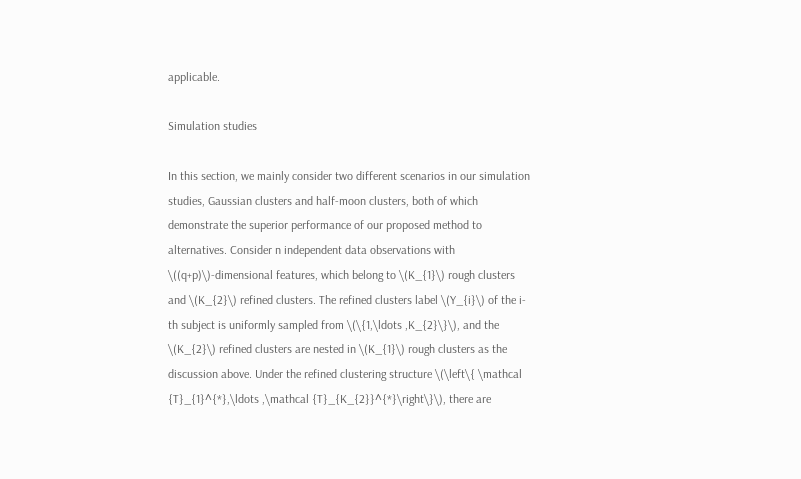applicable.

Simulation studies

In this section, we mainly consider two different scenarios in our simulation studies, Gaussian clusters and half-moon clusters, both of which demonstrate the superior performance of our proposed method to alternatives. Consider n independent data observations with \((q+p)\)-dimensional features, which belong to \(K_{1}\) rough clusters and \(K_{2}\) refined clusters. The refined clusters label \(Y_{i}\) of the i-th subject is uniformly sampled from \(\{1,\ldots ,K_{2}\}\), and the \(K_{2}\) refined clusters are nested in \(K_{1}\) rough clusters as the discussion above. Under the refined clustering structure \(\left\{ \mathcal {T}_{1}^{*},\ldots ,\mathcal {T}_{K_{2}}^{*}\right\}\), there are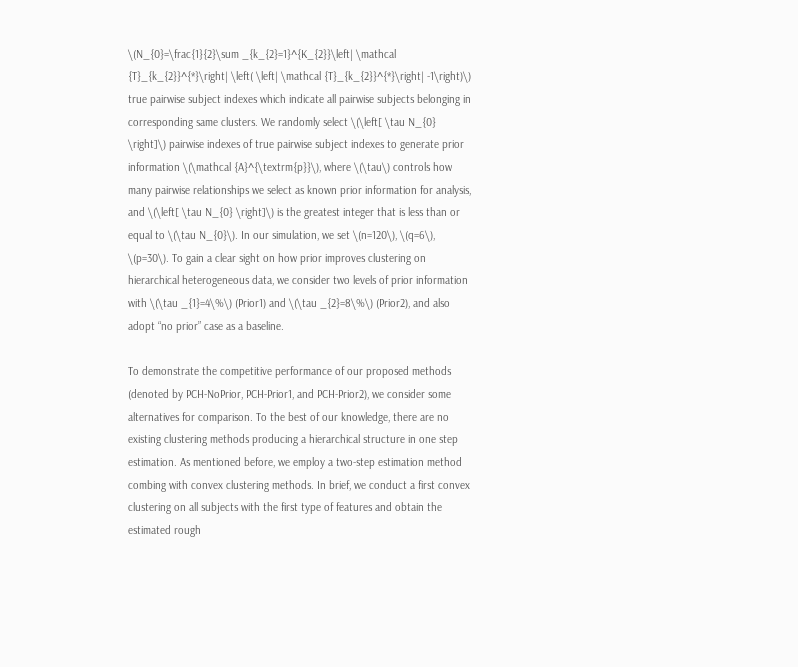\(N_{0}=\frac{1}{2}\sum _{k_{2}=1}^{K_{2}}\left| \mathcal {T}_{k_{2}}^{*}\right| \left( \left| \mathcal {T}_{k_{2}}^{*}\right| -1\right)\) true pairwise subject indexes which indicate all pairwise subjects belonging in corresponding same clusters. We randomly select \(\left[ \tau N_{0} \right]\) pairwise indexes of true pairwise subject indexes to generate prior information \(\mathcal {A}^{\textrm{p}}\), where \(\tau\) controls how many pairwise relationships we select as known prior information for analysis, and \(\left[ \tau N_{0} \right]\) is the greatest integer that is less than or equal to \(\tau N_{0}\). In our simulation, we set \(n=120\), \(q=6\), \(p=30\). To gain a clear sight on how prior improves clustering on hierarchical heterogeneous data, we consider two levels of prior information with \(\tau _{1}=4\%\) (Prior1) and \(\tau _{2}=8\%\) (Prior2), and also adopt “no prior” case as a baseline.

To demonstrate the competitive performance of our proposed methods (denoted by PCH-NoPrior, PCH-Prior1, and PCH-Prior2), we consider some alternatives for comparison. To the best of our knowledge, there are no existing clustering methods producing a hierarchical structure in one step estimation. As mentioned before, we employ a two-step estimation method combing with convex clustering methods. In brief, we conduct a first convex clustering on all subjects with the first type of features and obtain the estimated rough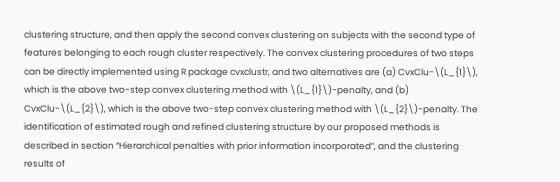clustering structure, and then apply the second convex clustering on subjects with the second type of features belonging to each rough cluster respectively. The convex clustering procedures of two steps can be directly implemented using R package cvxclustr, and two alternatives are (a) CvxClu-\(L_{1}\), which is the above two-step convex clustering method with \(L_{1}\)-penalty, and (b) CvxClu-\(L_{2}\), which is the above two-step convex clustering method with \(L_{2}\)-penalty. The identification of estimated rough and refined clustering structure by our proposed methods is described in section “Hierarchical penalties with prior information incorporated”, and the clustering results of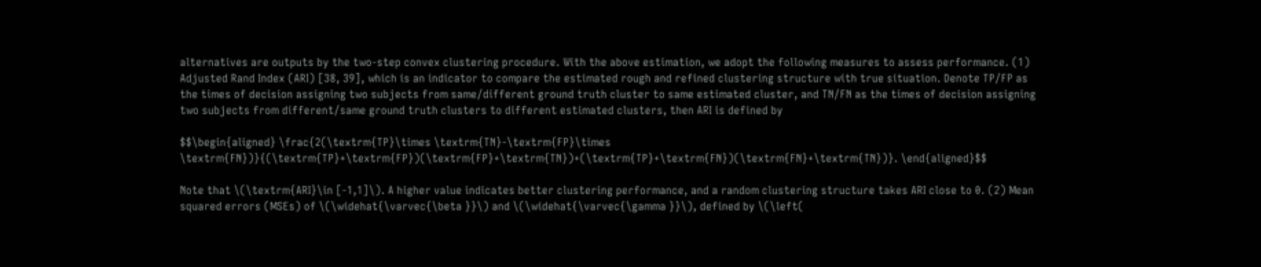alternatives are outputs by the two-step convex clustering procedure. With the above estimation, we adopt the following measures to assess performance. (1) Adjusted Rand Index (ARI) [38, 39], which is an indicator to compare the estimated rough and refined clustering structure with true situation. Denote TP/FP as the times of decision assigning two subjects from same/different ground truth cluster to same estimated cluster, and TN/FN as the times of decision assigning two subjects from different/same ground truth clusters to different estimated clusters, then ARI is defined by

$$\begin{aligned} \frac{2(\textrm{TP}\times \textrm{TN}-\textrm{FP}\times \textrm{FN})}{(\textrm{TP}+\textrm{FP})(\textrm{FP}+\textrm{TN})+(\textrm{TP}+\textrm{FN})(\textrm{FN}+\textrm{TN})}. \end{aligned}$$

Note that \(\textrm{ARI}\in [-1,1]\). A higher value indicates better clustering performance, and a random clustering structure takes ARI close to 0. (2) Mean squared errors (MSEs) of \(\widehat{\varvec{\beta }}\) and \(\widehat{\varvec{\gamma }}\), defined by \(\left(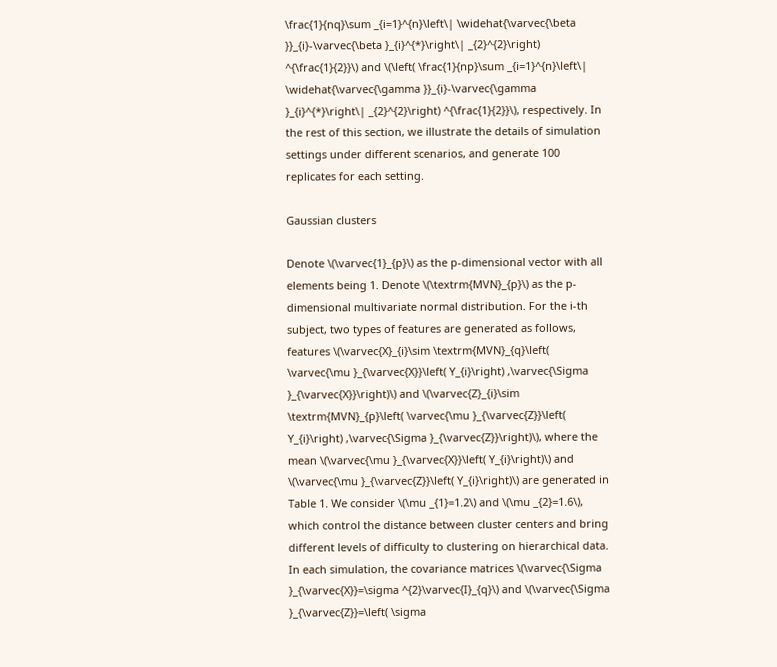\frac{1}{nq}\sum _{i=1}^{n}\left\| \widehat{\varvec{\beta }}_{i}-\varvec{\beta }_{i}^{*}\right\| _{2}^{2}\right) ^{\frac{1}{2}}\) and \(\left( \frac{1}{np}\sum _{i=1}^{n}\left\| \widehat{\varvec{\gamma }}_{i}-\varvec{\gamma }_{i}^{*}\right\| _{2}^{2}\right) ^{\frac{1}{2}}\), respectively. In the rest of this section, we illustrate the details of simulation settings under different scenarios, and generate 100 replicates for each setting.

Gaussian clusters

Denote \(\varvec{1}_{p}\) as the p-dimensional vector with all elements being 1. Denote \(\textrm{MVN}_{p}\) as the p-dimensional multivariate normal distribution. For the i-th subject, two types of features are generated as follows, features \(\varvec{X}_{i}\sim \textrm{MVN}_{q}\left( \varvec{\mu }_{\varvec{X}}\left( Y_{i}\right) ,\varvec{\Sigma }_{\varvec{X}}\right)\) and \(\varvec{Z}_{i}\sim \textrm{MVN}_{p}\left( \varvec{\mu }_{\varvec{Z}}\left( Y_{i}\right) ,\varvec{\Sigma }_{\varvec{Z}}\right)\), where the mean \(\varvec{\mu }_{\varvec{X}}\left( Y_{i}\right)\) and \(\varvec{\mu }_{\varvec{Z}}\left( Y_{i}\right)\) are generated in Table 1. We consider \(\mu _{1}=1.2\) and \(\mu _{2}=1.6\), which control the distance between cluster centers and bring different levels of difficulty to clustering on hierarchical data. In each simulation, the covariance matrices \(\varvec{\Sigma }_{\varvec{X}}=\sigma ^{2}\varvec{I}_{q}\) and \(\varvec{\Sigma }_{\varvec{Z}}=\left( \sigma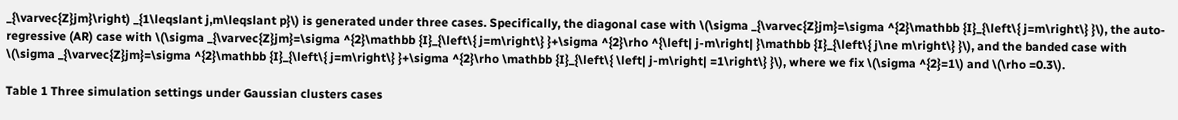_{\varvec{Z}jm}\right) _{1\leqslant j,m\leqslant p}\) is generated under three cases. Specifically, the diagonal case with \(\sigma _{\varvec{Z}jm}=\sigma ^{2}\mathbb {I}_{\left\{ j=m\right\} }\), the auto-regressive (AR) case with \(\sigma _{\varvec{Z}jm}=\sigma ^{2}\mathbb {I}_{\left\{ j=m\right\} }+\sigma ^{2}\rho ^{\left| j-m\right| }\mathbb {I}_{\left\{ j\ne m\right\} }\), and the banded case with \(\sigma _{\varvec{Z}jm}=\sigma ^{2}\mathbb {I}_{\left\{ j=m\right\} }+\sigma ^{2}\rho \mathbb {I}_{\left\{ \left| j-m\right| =1\right\} }\), where we fix \(\sigma ^{2}=1\) and \(\rho =0.3\).

Table 1 Three simulation settings under Gaussian clusters cases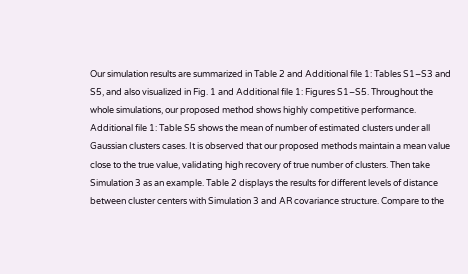Our simulation results are summarized in Table 2 and Additional file 1: Tables S1–S3 and S5, and also visualized in Fig. 1 and Additional file 1: Figures S1–S5. Throughout the whole simulations, our proposed method shows highly competitive performance. Additional file 1: Table S5 shows the mean of number of estimated clusters under all Gaussian clusters cases. It is observed that our proposed methods maintain a mean value close to the true value, validating high recovery of true number of clusters. Then take Simulation 3 as an example. Table 2 displays the results for different levels of distance between cluster centers with Simulation 3 and AR covariance structure. Compare to the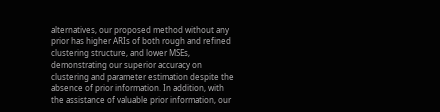alternatives, our proposed method without any prior has higher ARIs of both rough and refined clustering structure, and lower MSEs, demonstrating our superior accuracy on clustering and parameter estimation despite the absence of prior information. In addition, with the assistance of valuable prior information, our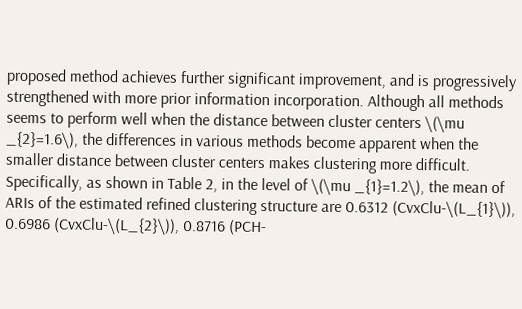proposed method achieves further significant improvement, and is progressively strengthened with more prior information incorporation. Although all methods seems to perform well when the distance between cluster centers \(\mu _{2}=1.6\), the differences in various methods become apparent when the smaller distance between cluster centers makes clustering more difficult. Specifically, as shown in Table 2, in the level of \(\mu _{1}=1.2\), the mean of ARIs of the estimated refined clustering structure are 0.6312 (CvxClu-\(L_{1}\)), 0.6986 (CvxClu-\(L_{2}\)), 0.8716 (PCH-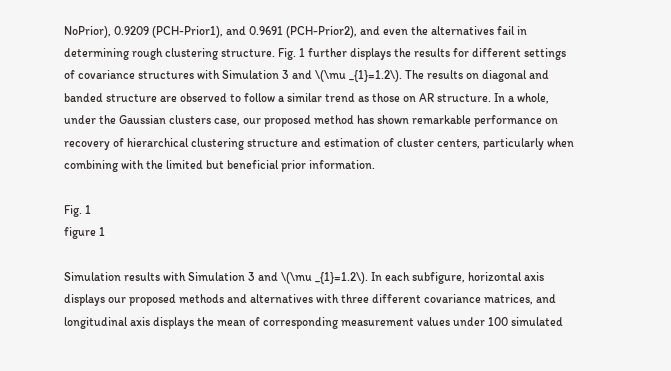NoPrior), 0.9209 (PCH-Prior1), and 0.9691 (PCH-Prior2), and even the alternatives fail in determining rough clustering structure. Fig. 1 further displays the results for different settings of covariance structures with Simulation 3 and \(\mu _{1}=1.2\). The results on diagonal and banded structure are observed to follow a similar trend as those on AR structure. In a whole, under the Gaussian clusters case, our proposed method has shown remarkable performance on recovery of hierarchical clustering structure and estimation of cluster centers, particularly when combining with the limited but beneficial prior information.

Fig. 1
figure 1

Simulation results with Simulation 3 and \(\mu _{1}=1.2\). In each subfigure, horizontal axis displays our proposed methods and alternatives with three different covariance matrices, and longitudinal axis displays the mean of corresponding measurement values under 100 simulated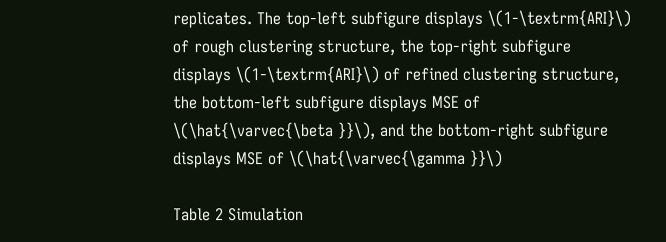replicates. The top-left subfigure displays \(1-\textrm{ARI}\) of rough clustering structure, the top-right subfigure displays \(1-\textrm{ARI}\) of refined clustering structure, the bottom-left subfigure displays MSE of \(\hat{\varvec{\beta }}\), and the bottom-right subfigure displays MSE of \(\hat{\varvec{\gamma }}\)

Table 2 Simulation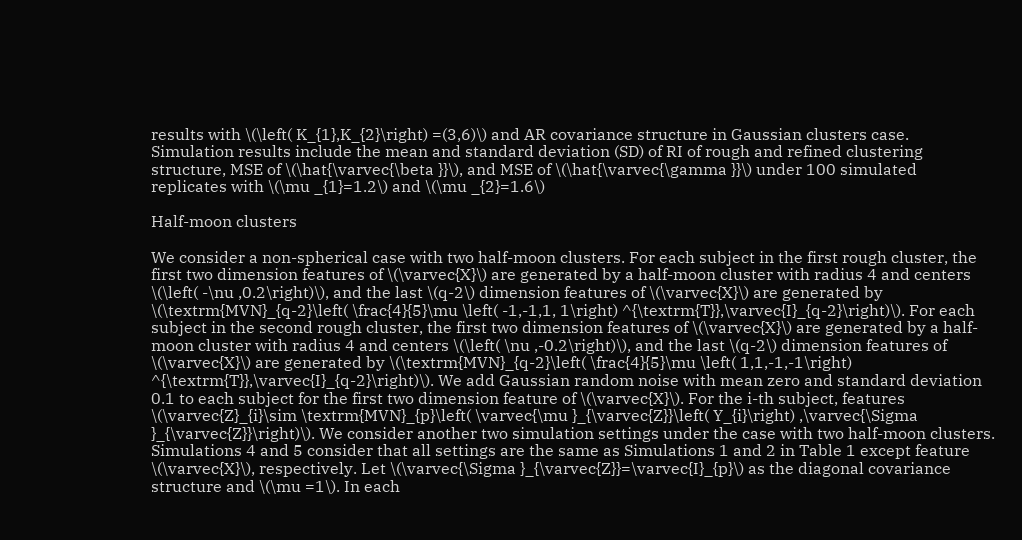results with \(\left( K_{1},K_{2}\right) =(3,6)\) and AR covariance structure in Gaussian clusters case. Simulation results include the mean and standard deviation (SD) of RI of rough and refined clustering structure, MSE of \(\hat{\varvec{\beta }}\), and MSE of \(\hat{\varvec{\gamma }}\) under 100 simulated replicates with \(\mu _{1}=1.2\) and \(\mu _{2}=1.6\)

Half-moon clusters

We consider a non-spherical case with two half-moon clusters. For each subject in the first rough cluster, the first two dimension features of \(\varvec{X}\) are generated by a half-moon cluster with radius 4 and centers \(\left( -\nu ,0.2\right)\), and the last \(q-2\) dimension features of \(\varvec{X}\) are generated by \(\textrm{MVN}_{q-2}\left( \frac{4}{5}\mu \left( -1,-1,1, 1\right) ^{\textrm{T}},\varvec{I}_{q-2}\right)\). For each subject in the second rough cluster, the first two dimension features of \(\varvec{X}\) are generated by a half-moon cluster with radius 4 and centers \(\left( \nu ,-0.2\right)\), and the last \(q-2\) dimension features of \(\varvec{X}\) are generated by \(\textrm{MVN}_{q-2}\left( \frac{4}{5}\mu \left( 1,1,-1,-1\right) ^{\textrm{T}},\varvec{I}_{q-2}\right)\). We add Gaussian random noise with mean zero and standard deviation 0.1 to each subject for the first two dimension feature of \(\varvec{X}\). For the i-th subject, features \(\varvec{Z}_{i}\sim \textrm{MVN}_{p}\left( \varvec{\mu }_{\varvec{Z}}\left( Y_{i}\right) ,\varvec{\Sigma }_{\varvec{Z}}\right)\). We consider another two simulation settings under the case with two half-moon clusters. Simulations 4 and 5 consider that all settings are the same as Simulations 1 and 2 in Table 1 except feature \(\varvec{X}\), respectively. Let \(\varvec{\Sigma }_{\varvec{Z}}=\varvec{I}_{p}\) as the diagonal covariance structure and \(\mu =1\). In each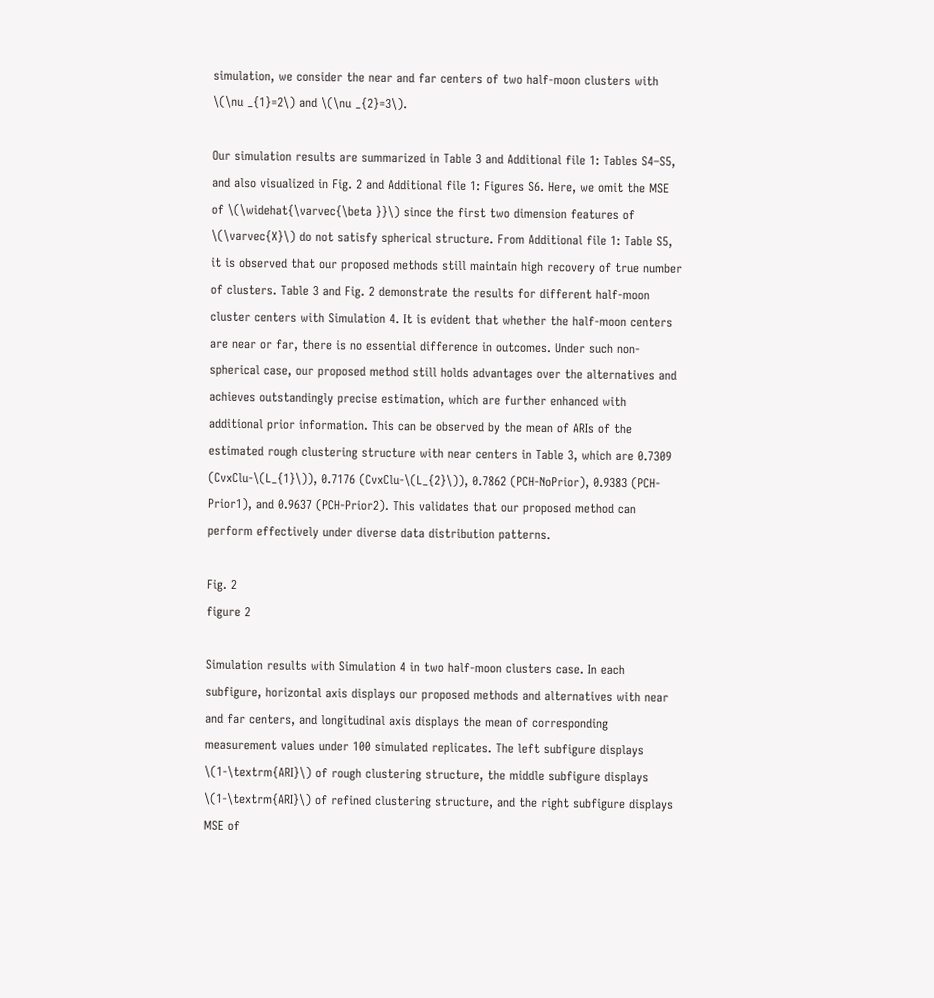simulation, we consider the near and far centers of two half-moon clusters with \(\nu _{1}=2\) and \(\nu _{2}=3\).

Our simulation results are summarized in Table 3 and Additional file 1: Tables S4–S5, and also visualized in Fig. 2 and Additional file 1: Figures S6. Here, we omit the MSE of \(\widehat{\varvec{\beta }}\) since the first two dimension features of \(\varvec{X}\) do not satisfy spherical structure. From Additional file 1: Table S5, it is observed that our proposed methods still maintain high recovery of true number of clusters. Table 3 and Fig. 2 demonstrate the results for different half-moon cluster centers with Simulation 4. It is evident that whether the half-moon centers are near or far, there is no essential difference in outcomes. Under such non-spherical case, our proposed method still holds advantages over the alternatives and achieves outstandingly precise estimation, which are further enhanced with additional prior information. This can be observed by the mean of ARIs of the estimated rough clustering structure with near centers in Table 3, which are 0.7309 (CvxClu-\(L_{1}\)), 0.7176 (CvxClu-\(L_{2}\)), 0.7862 (PCH-NoPrior), 0.9383 (PCH-Prior1), and 0.9637 (PCH-Prior2). This validates that our proposed method can perform effectively under diverse data distribution patterns.

Fig. 2
figure 2

Simulation results with Simulation 4 in two half-moon clusters case. In each subfigure, horizontal axis displays our proposed methods and alternatives with near and far centers, and longitudinal axis displays the mean of corresponding measurement values under 100 simulated replicates. The left subfigure displays \(1-\textrm{ARI}\) of rough clustering structure, the middle subfigure displays \(1-\textrm{ARI}\) of refined clustering structure, and the right subfigure displays MSE of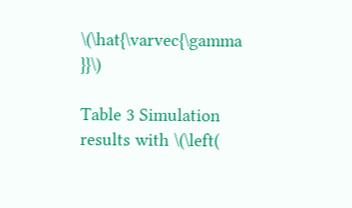\(\hat{\varvec{\gamma }}\)

Table 3 Simulation results with \(\left(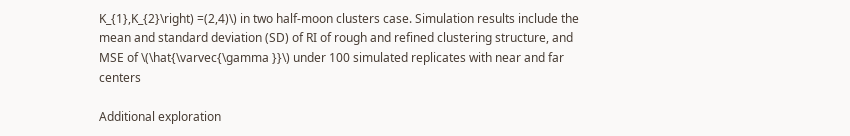K_{1},K_{2}\right) =(2,4)\) in two half-moon clusters case. Simulation results include the mean and standard deviation (SD) of RI of rough and refined clustering structure, and MSE of \(\hat{\varvec{\gamma }}\) under 100 simulated replicates with near and far centers

Additional exploration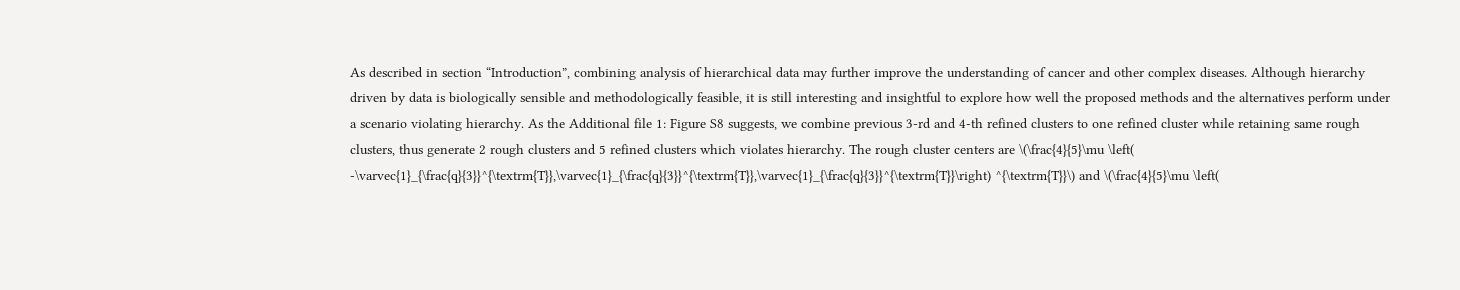As described in section “Introduction”, combining analysis of hierarchical data may further improve the understanding of cancer and other complex diseases. Although hierarchy driven by data is biologically sensible and methodologically feasible, it is still interesting and insightful to explore how well the proposed methods and the alternatives perform under a scenario violating hierarchy. As the Additional file 1: Figure S8 suggests, we combine previous 3-rd and 4-th refined clusters to one refined cluster while retaining same rough clusters, thus generate 2 rough clusters and 5 refined clusters which violates hierarchy. The rough cluster centers are \(\frac{4}{5}\mu \left( -\varvec{1}_{\frac{q}{3}}^{\textrm{T}},\varvec{1}_{\frac{q}{3}}^{\textrm{T}},\varvec{1}_{\frac{q}{3}}^{\textrm{T}}\right) ^{\textrm{T}}\) and \(\frac{4}{5}\mu \left(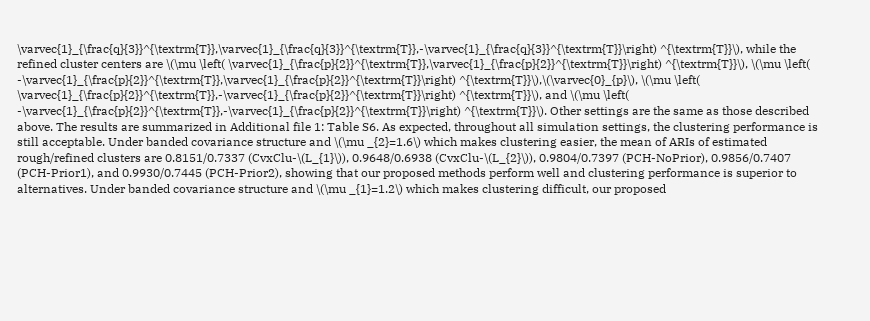\varvec{1}_{\frac{q}{3}}^{\textrm{T}},\varvec{1}_{\frac{q}{3}}^{\textrm{T}},-\varvec{1}_{\frac{q}{3}}^{\textrm{T}}\right) ^{\textrm{T}}\), while the refined cluster centers are \(\mu \left( \varvec{1}_{\frac{p}{2}}^{\textrm{T}},\varvec{1}_{\frac{p}{2}}^{\textrm{T}}\right) ^{\textrm{T}}\), \(\mu \left( -\varvec{1}_{\frac{p}{2}}^{\textrm{T}},\varvec{1}_{\frac{p}{2}}^{\textrm{T}}\right) ^{\textrm{T}}\),\(\varvec{0}_{p}\), \(\mu \left( \varvec{1}_{\frac{p}{2}}^{\textrm{T}},-\varvec{1}_{\frac{p}{2}}^{\textrm{T}}\right) ^{\textrm{T}}\), and \(\mu \left( -\varvec{1}_{\frac{p}{2}}^{\textrm{T}},-\varvec{1}_{\frac{p}{2}}^{\textrm{T}}\right) ^{\textrm{T}}\). Other settings are the same as those described above. The results are summarized in Additional file 1: Table S6. As expected, throughout all simulation settings, the clustering performance is still acceptable. Under banded covariance structure and \(\mu _{2}=1.6\) which makes clustering easier, the mean of ARIs of estimated rough/refined clusters are 0.8151/0.7337 (CvxClu-\(L_{1}\)), 0.9648/0.6938 (CvxClu-\(L_{2}\)), 0.9804/0.7397 (PCH-NoPrior), 0.9856/0.7407 (PCH-Prior1), and 0.9930/0.7445 (PCH-Prior2), showing that our proposed methods perform well and clustering performance is superior to alternatives. Under banded covariance structure and \(\mu _{1}=1.2\) which makes clustering difficult, our proposed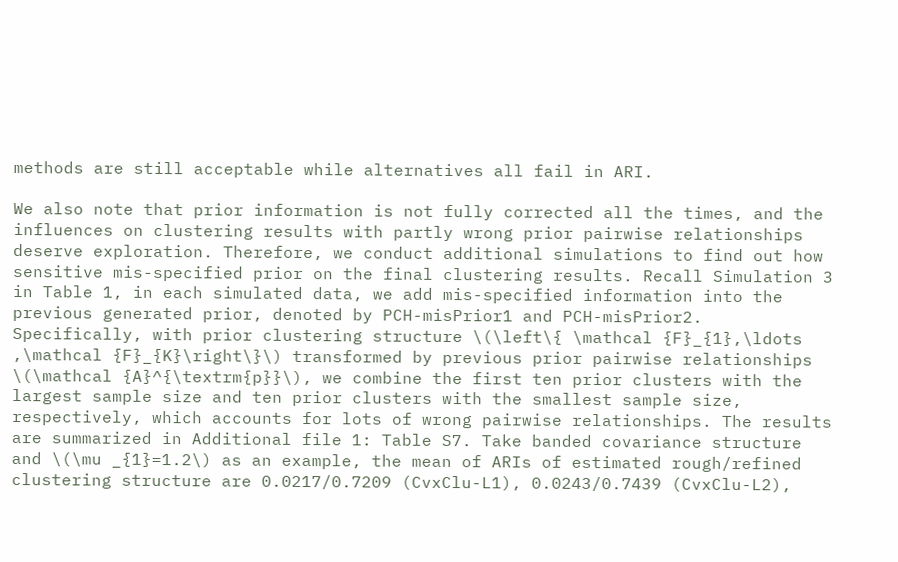methods are still acceptable while alternatives all fail in ARI.

We also note that prior information is not fully corrected all the times, and the influences on clustering results with partly wrong prior pairwise relationships deserve exploration. Therefore, we conduct additional simulations to find out how sensitive mis-specified prior on the final clustering results. Recall Simulation 3 in Table 1, in each simulated data, we add mis-specified information into the previous generated prior, denoted by PCH-misPrior1 and PCH-misPrior2. Specifically, with prior clustering structure \(\left\{ \mathcal {F}_{1},\ldots ,\mathcal {F}_{K}\right\}\) transformed by previous prior pairwise relationships \(\mathcal {A}^{\textrm{p}}\), we combine the first ten prior clusters with the largest sample size and ten prior clusters with the smallest sample size, respectively, which accounts for lots of wrong pairwise relationships. The results are summarized in Additional file 1: Table S7. Take banded covariance structure and \(\mu _{1}=1.2\) as an example, the mean of ARIs of estimated rough/refined clustering structure are 0.0217/0.7209 (CvxClu-L1), 0.0243/0.7439 (CvxClu-L2),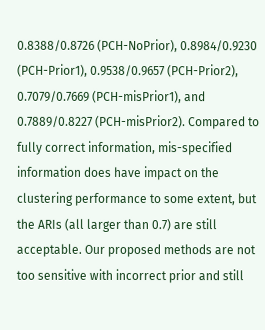0.8388/0.8726 (PCH-NoPrior), 0.8984/0.9230 (PCH-Prior1), 0.9538/0.9657 (PCH-Prior2), 0.7079/0.7669 (PCH-misPrior1), and 0.7889/0.8227 (PCH-misPrior2). Compared to fully correct information, mis-specified information does have impact on the clustering performance to some extent, but the ARIs (all larger than 0.7) are still acceptable. Our proposed methods are not too sensitive with incorrect prior and still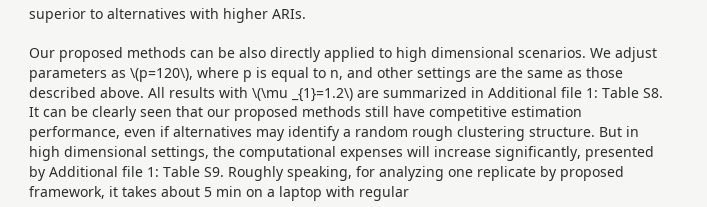superior to alternatives with higher ARIs.

Our proposed methods can be also directly applied to high dimensional scenarios. We adjust parameters as \(p=120\), where p is equal to n, and other settings are the same as those described above. All results with \(\mu _{1}=1.2\) are summarized in Additional file 1: Table S8. It can be clearly seen that our proposed methods still have competitive estimation performance, even if alternatives may identify a random rough clustering structure. But in high dimensional settings, the computational expenses will increase significantly, presented by Additional file 1: Table S9. Roughly speaking, for analyzing one replicate by proposed framework, it takes about 5 min on a laptop with regular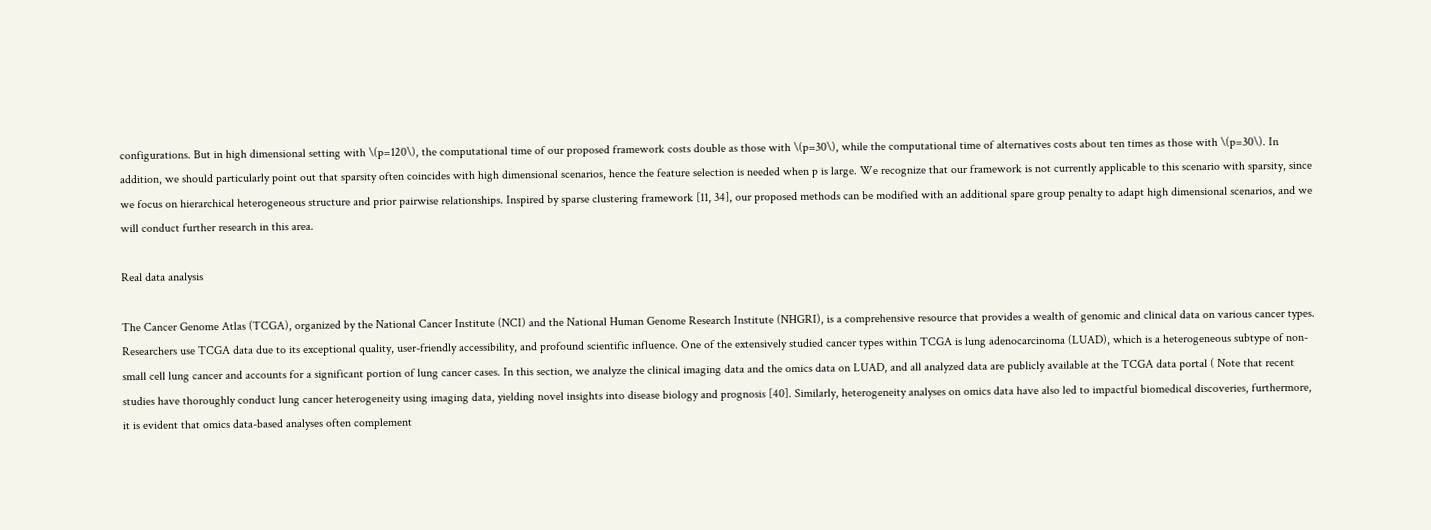configurations. But in high dimensional setting with \(p=120\), the computational time of our proposed framework costs double as those with \(p=30\), while the computational time of alternatives costs about ten times as those with \(p=30\). In addition, we should particularly point out that sparsity often coincides with high dimensional scenarios, hence the feature selection is needed when p is large. We recognize that our framework is not currently applicable to this scenario with sparsity, since we focus on hierarchical heterogeneous structure and prior pairwise relationships. Inspired by sparse clustering framework [11, 34], our proposed methods can be modified with an additional spare group penalty to adapt high dimensional scenarios, and we will conduct further research in this area.

Real data analysis

The Cancer Genome Atlas (TCGA), organized by the National Cancer Institute (NCI) and the National Human Genome Research Institute (NHGRI), is a comprehensive resource that provides a wealth of genomic and clinical data on various cancer types. Researchers use TCGA data due to its exceptional quality, user-friendly accessibility, and profound scientific influence. One of the extensively studied cancer types within TCGA is lung adenocarcinoma (LUAD), which is a heterogeneous subtype of non-small cell lung cancer and accounts for a significant portion of lung cancer cases. In this section, we analyze the clinical imaging data and the omics data on LUAD, and all analyzed data are publicly available at the TCGA data portal ( Note that recent studies have thoroughly conduct lung cancer heterogeneity using imaging data, yielding novel insights into disease biology and prognosis [40]. Similarly, heterogeneity analyses on omics data have also led to impactful biomedical discoveries, furthermore, it is evident that omics data-based analyses often complement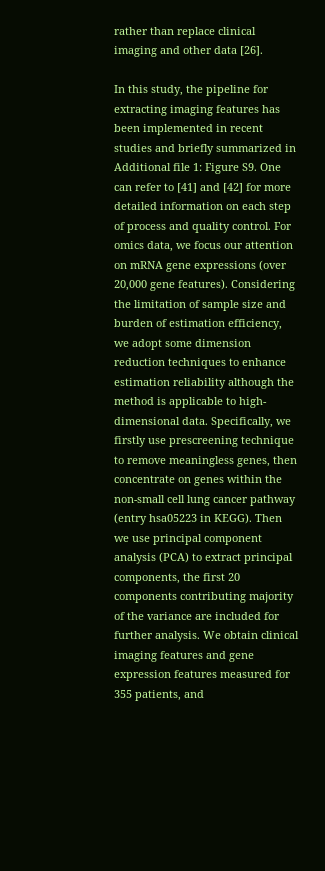rather than replace clinical imaging and other data [26].

In this study, the pipeline for extracting imaging features has been implemented in recent studies and briefly summarized in Additional file 1: Figure S9. One can refer to [41] and [42] for more detailed information on each step of process and quality control. For omics data, we focus our attention on mRNA gene expressions (over 20,000 gene features). Considering the limitation of sample size and burden of estimation efficiency, we adopt some dimension reduction techniques to enhance estimation reliability although the method is applicable to high-dimensional data. Specifically, we firstly use prescreening technique to remove meaningless genes, then concentrate on genes within the non-small cell lung cancer pathway (entry hsa05223 in KEGG). Then we use principal component analysis (PCA) to extract principal components, the first 20 components contributing majority of the variance are included for further analysis. We obtain clinical imaging features and gene expression features measured for 355 patients, and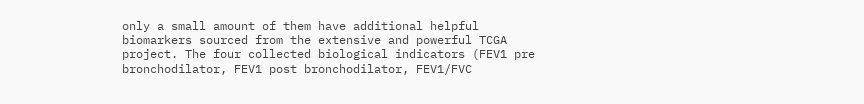only a small amount of them have additional helpful biomarkers sourced from the extensive and powerful TCGA project. The four collected biological indicators (FEV1 pre bronchodilator, FEV1 post bronchodilator, FEV1/FVC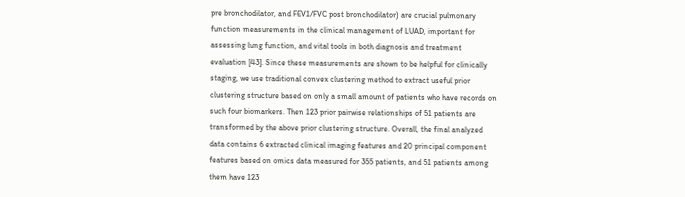pre bronchodilator, and FEV1/FVC post bronchodilator) are crucial pulmonary function measurements in the clinical management of LUAD, important for assessing lung function, and vital tools in both diagnosis and treatment evaluation [43]. Since these measurements are shown to be helpful for clinically staging, we use traditional convex clustering method to extract useful prior clustering structure based on only a small amount of patients who have records on such four biomarkers. Then 123 prior pairwise relationships of 51 patients are transformed by the above prior clustering structure. Overall, the final analyzed data contains 6 extracted clinical imaging features and 20 principal component features based on omics data measured for 355 patients, and 51 patients among them have 123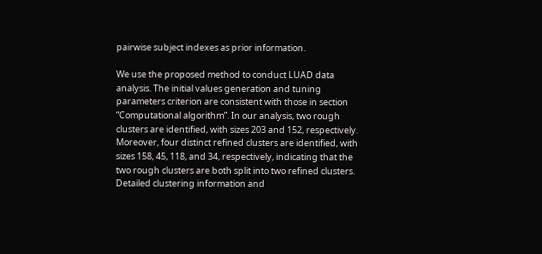pairwise subject indexes as prior information.

We use the proposed method to conduct LUAD data analysis. The initial values generation and tuning parameters criterion are consistent with those in section “Computational algorithm”. In our analysis, two rough clusters are identified, with sizes 203 and 152, respectively. Moreover, four distinct refined clusters are identified, with sizes 158, 45, 118, and 34, respectively, indicating that the two rough clusters are both split into two refined clusters. Detailed clustering information and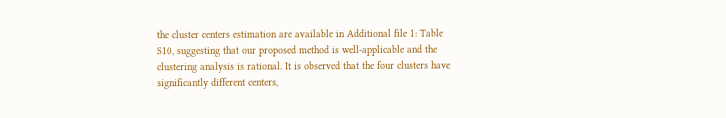the cluster centers estimation are available in Additional file 1: Table S10, suggesting that our proposed method is well-applicable and the clustering analysis is rational. It is observed that the four clusters have significantly different centers,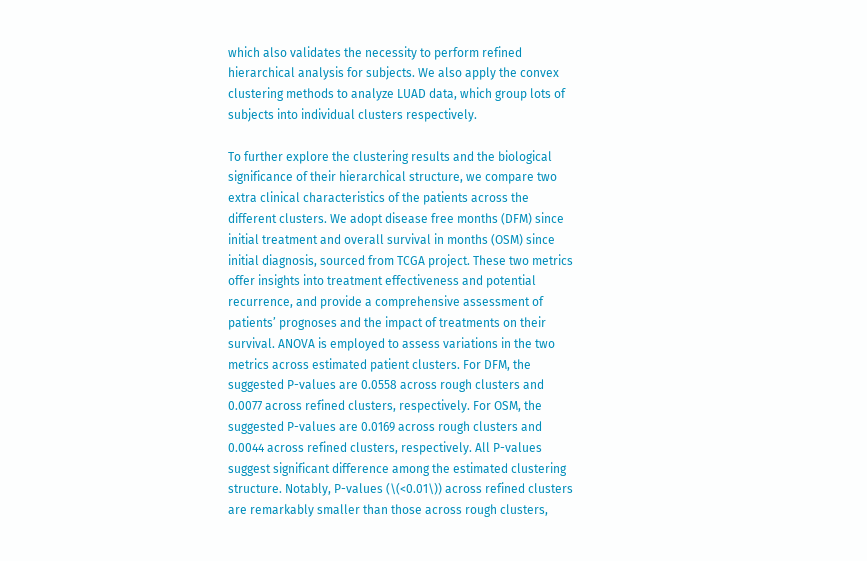which also validates the necessity to perform refined hierarchical analysis for subjects. We also apply the convex clustering methods to analyze LUAD data, which group lots of subjects into individual clusters respectively.

To further explore the clustering results and the biological significance of their hierarchical structure, we compare two extra clinical characteristics of the patients across the different clusters. We adopt disease free months (DFM) since initial treatment and overall survival in months (OSM) since initial diagnosis, sourced from TCGA project. These two metrics offer insights into treatment effectiveness and potential recurrence, and provide a comprehensive assessment of patients’ prognoses and the impact of treatments on their survival. ANOVA is employed to assess variations in the two metrics across estimated patient clusters. For DFM, the suggested P-values are 0.0558 across rough clusters and 0.0077 across refined clusters, respectively. For OSM, the suggested P-values are 0.0169 across rough clusters and 0.0044 across refined clusters, respectively. All P-values suggest significant difference among the estimated clustering structure. Notably, P-values (\(<0.01\)) across refined clusters are remarkably smaller than those across rough clusters,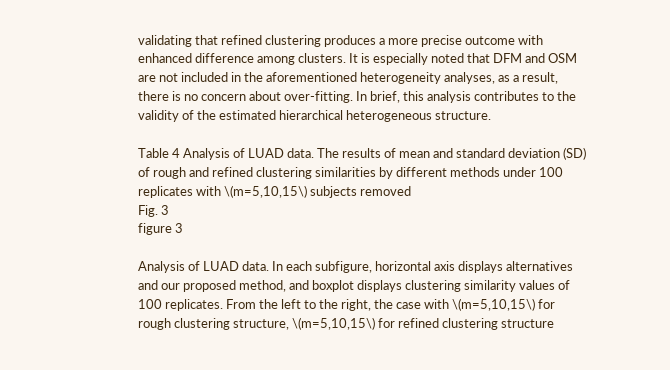validating that refined clustering produces a more precise outcome with enhanced difference among clusters. It is especially noted that DFM and OSM are not included in the aforementioned heterogeneity analyses, as a result, there is no concern about over-fitting. In brief, this analysis contributes to the validity of the estimated hierarchical heterogeneous structure.

Table 4 Analysis of LUAD data. The results of mean and standard deviation (SD) of rough and refined clustering similarities by different methods under 100 replicates with \(m=5,10,15\) subjects removed
Fig. 3
figure 3

Analysis of LUAD data. In each subfigure, horizontal axis displays alternatives and our proposed method, and boxplot displays clustering similarity values of 100 replicates. From the left to the right, the case with \(m=5,10,15\) for rough clustering structure, \(m=5,10,15\) for refined clustering structure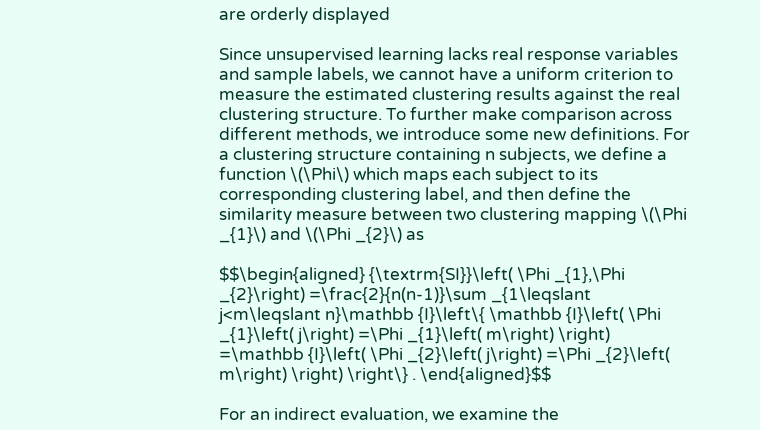are orderly displayed

Since unsupervised learning lacks real response variables and sample labels, we cannot have a uniform criterion to measure the estimated clustering results against the real clustering structure. To further make comparison across different methods, we introduce some new definitions. For a clustering structure containing n subjects, we define a function \(\Phi\) which maps each subject to its corresponding clustering label, and then define the similarity measure between two clustering mapping \(\Phi _{1}\) and \(\Phi _{2}\) as

$$\begin{aligned} {\textrm{SI}}\left( \Phi _{1},\Phi _{2}\right) =\frac{2}{n(n-1)}\sum _{1\leqslant j<m\leqslant n}\mathbb {I}\left\{ \mathbb {I}\left( \Phi _{1}\left( j\right) =\Phi _{1}\left( m\right) \right) =\mathbb {I}\left( \Phi _{2}\left( j\right) =\Phi _{2}\left( m\right) \right) \right\} . \end{aligned}$$

For an indirect evaluation, we examine the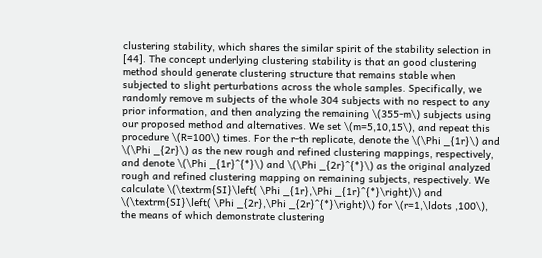clustering stability, which shares the similar spirit of the stability selection in [44]. The concept underlying clustering stability is that an good clustering method should generate clustering structure that remains stable when subjected to slight perturbations across the whole samples. Specifically, we randomly remove m subjects of the whole 304 subjects with no respect to any prior information, and then analyzing the remaining \(355-m\) subjects using our proposed method and alternatives. We set \(m=5,10,15\), and repeat this procedure \(R=100\) times. For the r-th replicate, denote the \(\Phi _{1r}\) and \(\Phi _{2r}\) as the new rough and refined clustering mappings, respectively, and denote \(\Phi _{1r}^{*}\) and \(\Phi _{2r}^{*}\) as the original analyzed rough and refined clustering mapping on remaining subjects, respectively. We calculate \(\textrm{SI}\left( \Phi _{1r},\Phi _{1r}^{*}\right)\) and \(\textrm{SI}\left( \Phi _{2r},\Phi _{2r}^{*}\right)\) for \(r=1,\ldots ,100\), the means of which demonstrate clustering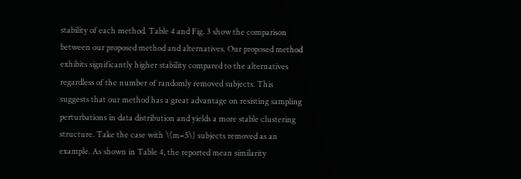stability of each method. Table 4 and Fig. 3 show the comparison between our proposed method and alternatives. Our proposed method exhibits significantly higher stability compared to the alternatives regardless of the number of randomly removed subjects. This suggests that our method has a great advantage on resisting sampling perturbations in data distribution and yields a more stable clustering structure. Take the case with \(m=5\) subjects removed as an example. As shown in Table 4, the reported mean similarity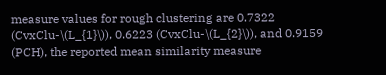measure values for rough clustering are 0.7322 (CvxClu-\(L_{1}\)), 0.6223 (CvxClu-\(L_{2}\)), and 0.9159 (PCH), the reported mean similarity measure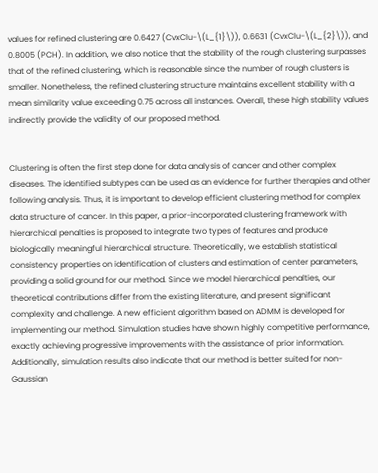values for refined clustering are 0.6427 (CvxClu-\(L_{1}\)), 0.6631 (CvxClu-\(L_{2}\)), and 0.8005 (PCH). In addition, we also notice that the stability of the rough clustering surpasses that of the refined clustering, which is reasonable since the number of rough clusters is smaller. Nonetheless, the refined clustering structure maintains excellent stability with a mean similarity value exceeding 0.75 across all instances. Overall, these high stability values indirectly provide the validity of our proposed method.


Clustering is often the first step done for data analysis of cancer and other complex diseases. The identified subtypes can be used as an evidence for further therapies and other following analysis. Thus, it is important to develop efficient clustering method for complex data structure of cancer. In this paper, a prior-incorporated clustering framework with hierarchical penalties is proposed to integrate two types of features and produce biologically meaningful hierarchical structure. Theoretically, we establish statistical consistency properties on identification of clusters and estimation of center parameters, providing a solid ground for our method. Since we model hierarchical penalties, our theoretical contributions differ from the existing literature, and present significant complexity and challenge. A new efficient algorithm based on ADMM is developed for implementing our method. Simulation studies have shown highly competitive performance, exactly achieving progressive improvements with the assistance of prior information. Additionally, simulation results also indicate that our method is better suited for non-Gaussian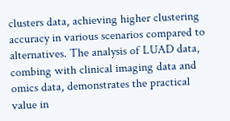clusters data, achieving higher clustering accuracy in various scenarios compared to alternatives. The analysis of LUAD data, combing with clinical imaging data and omics data, demonstrates the practical value in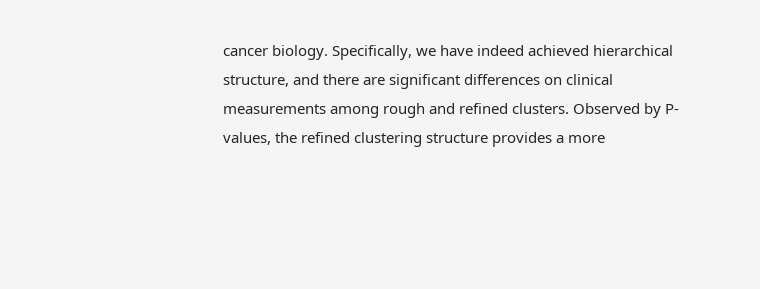cancer biology. Specifically, we have indeed achieved hierarchical structure, and there are significant differences on clinical measurements among rough and refined clusters. Observed by P-values, the refined clustering structure provides a more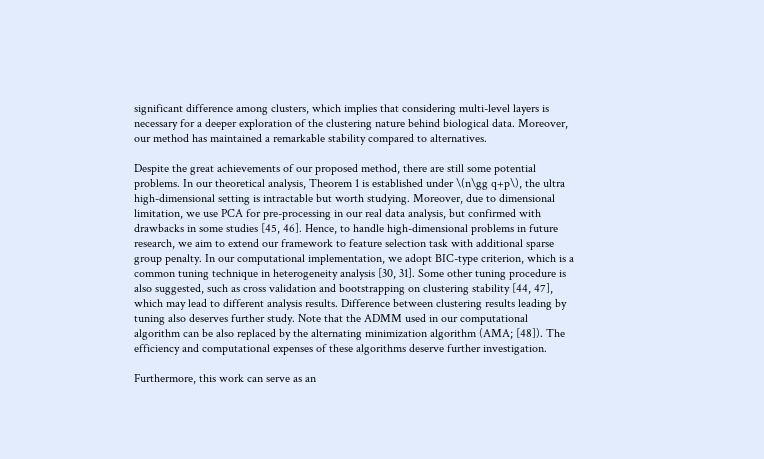significant difference among clusters, which implies that considering multi-level layers is necessary for a deeper exploration of the clustering nature behind biological data. Moreover, our method has maintained a remarkable stability compared to alternatives.

Despite the great achievements of our proposed method, there are still some potential problems. In our theoretical analysis, Theorem 1 is established under \(n\gg q+p\), the ultra high-dimensional setting is intractable but worth studying. Moreover, due to dimensional limitation, we use PCA for pre-processing in our real data analysis, but confirmed with drawbacks in some studies [45, 46]. Hence, to handle high-dimensional problems in future research, we aim to extend our framework to feature selection task with additional sparse group penalty. In our computational implementation, we adopt BIC-type criterion, which is a common tuning technique in heterogeneity analysis [30, 31]. Some other tuning procedure is also suggested, such as cross validation and bootstrapping on clustering stability [44, 47], which may lead to different analysis results. Difference between clustering results leading by tuning also deserves further study. Note that the ADMM used in our computational algorithm can be also replaced by the alternating minimization algorithm (AMA; [48]). The efficiency and computational expenses of these algorithms deserve further investigation.

Furthermore, this work can serve as an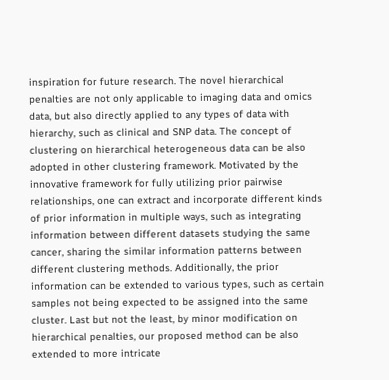inspiration for future research. The novel hierarchical penalties are not only applicable to imaging data and omics data, but also directly applied to any types of data with hierarchy, such as clinical and SNP data. The concept of clustering on hierarchical heterogeneous data can be also adopted in other clustering framework. Motivated by the innovative framework for fully utilizing prior pairwise relationships, one can extract and incorporate different kinds of prior information in multiple ways, such as integrating information between different datasets studying the same cancer, sharing the similar information patterns between different clustering methods. Additionally, the prior information can be extended to various types, such as certain samples not being expected to be assigned into the same cluster. Last but not the least, by minor modification on hierarchical penalties, our proposed method can be also extended to more intricate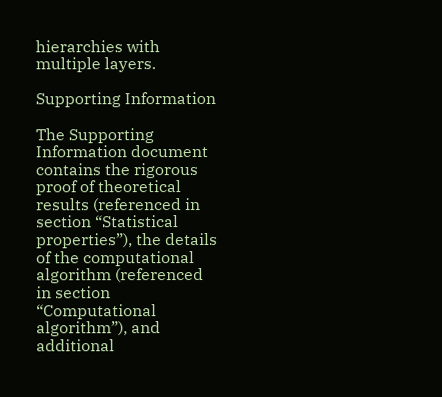hierarchies with multiple layers.

Supporting Information

The Supporting Information document contains the rigorous proof of theoretical results (referenced in section “Statistical properties”), the details of the computational algorithm (referenced in section “Computational algorithm”), and additional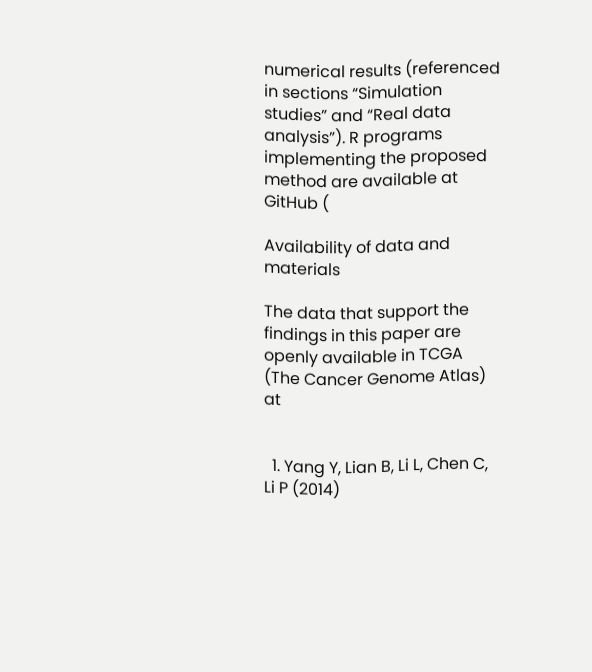numerical results (referenced in sections “Simulation studies” and “Real data analysis”). R programs implementing the proposed method are available at GitHub (

Availability of data and materials

The data that support the findings in this paper are openly available in TCGA (The Cancer Genome Atlas) at


  1. Yang Y, Lian B, Li L, Chen C, Li P (2014)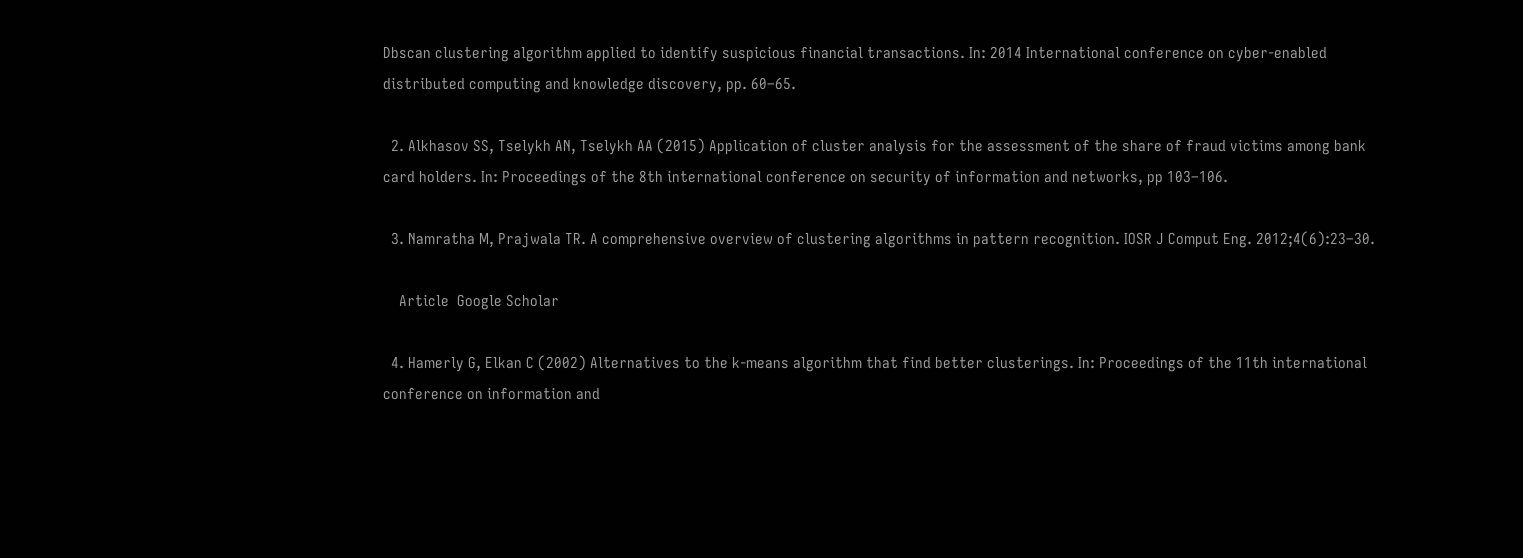Dbscan clustering algorithm applied to identify suspicious financial transactions. In: 2014 International conference on cyber-enabled distributed computing and knowledge discovery, pp. 60–65.

  2. Alkhasov SS, Tselykh AN, Tselykh AA (2015) Application of cluster analysis for the assessment of the share of fraud victims among bank card holders. In: Proceedings of the 8th international conference on security of information and networks, pp 103–106.

  3. Namratha M, Prajwala TR. A comprehensive overview of clustering algorithms in pattern recognition. IOSR J Comput Eng. 2012;4(6):23–30.

    Article  Google Scholar

  4. Hamerly G, Elkan C (2002) Alternatives to the k-means algorithm that find better clusterings. In: Proceedings of the 11th international conference on information and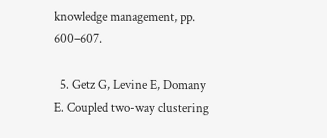knowledge management, pp. 600–607.

  5. Getz G, Levine E, Domany E. Coupled two-way clustering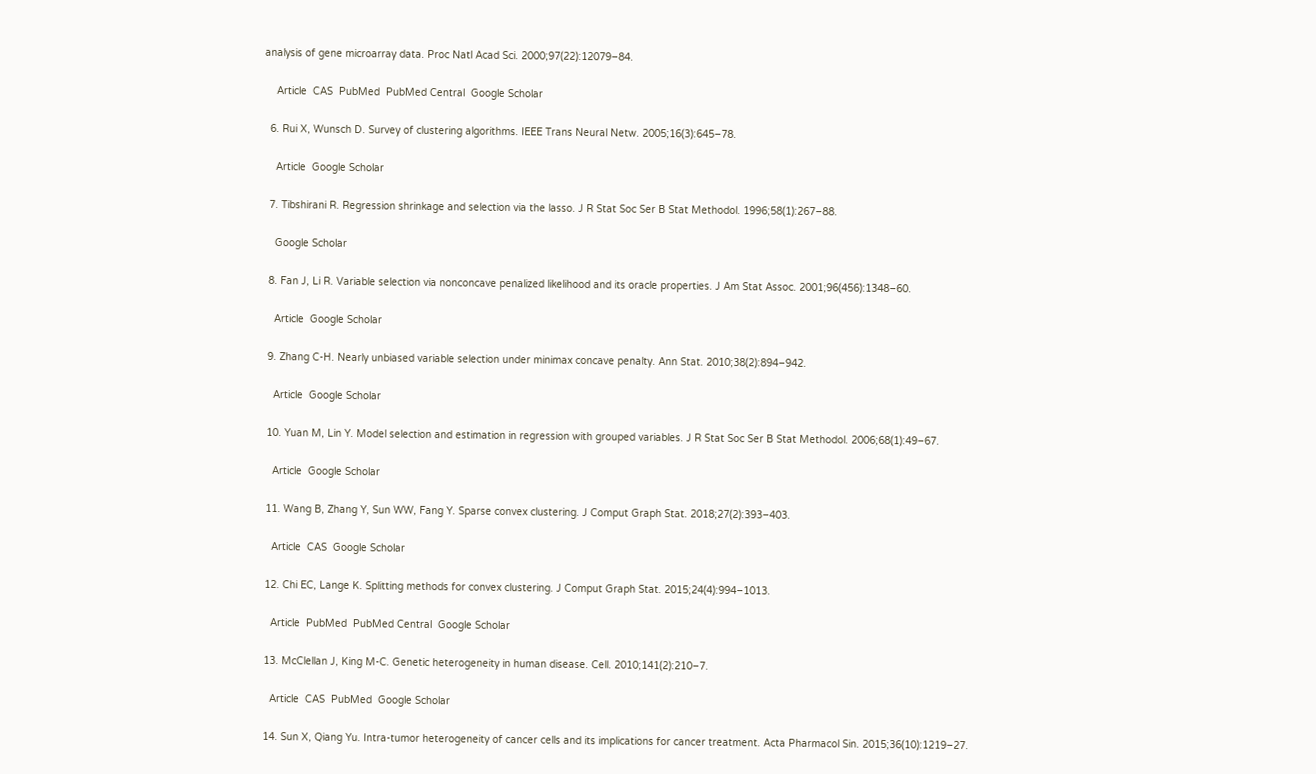analysis of gene microarray data. Proc Natl Acad Sci. 2000;97(22):12079–84.

    Article  CAS  PubMed  PubMed Central  Google Scholar

  6. Rui X, Wunsch D. Survey of clustering algorithms. IEEE Trans Neural Netw. 2005;16(3):645–78.

    Article  Google Scholar

  7. Tibshirani R. Regression shrinkage and selection via the lasso. J R Stat Soc Ser B Stat Methodol. 1996;58(1):267–88.

    Google Scholar

  8. Fan J, Li R. Variable selection via nonconcave penalized likelihood and its oracle properties. J Am Stat Assoc. 2001;96(456):1348–60.

    Article  Google Scholar

  9. Zhang C-H. Nearly unbiased variable selection under minimax concave penalty. Ann Stat. 2010;38(2):894–942.

    Article  Google Scholar

  10. Yuan M, Lin Y. Model selection and estimation in regression with grouped variables. J R Stat Soc Ser B Stat Methodol. 2006;68(1):49–67.

    Article  Google Scholar

  11. Wang B, Zhang Y, Sun WW, Fang Y. Sparse convex clustering. J Comput Graph Stat. 2018;27(2):393–403.

    Article  CAS  Google Scholar

  12. Chi EC, Lange K. Splitting methods for convex clustering. J Comput Graph Stat. 2015;24(4):994–1013.

    Article  PubMed  PubMed Central  Google Scholar

  13. McClellan J, King M-C. Genetic heterogeneity in human disease. Cell. 2010;141(2):210–7.

    Article  CAS  PubMed  Google Scholar

  14. Sun X, Qiang Yu. Intra-tumor heterogeneity of cancer cells and its implications for cancer treatment. Acta Pharmacol Sin. 2015;36(10):1219–27.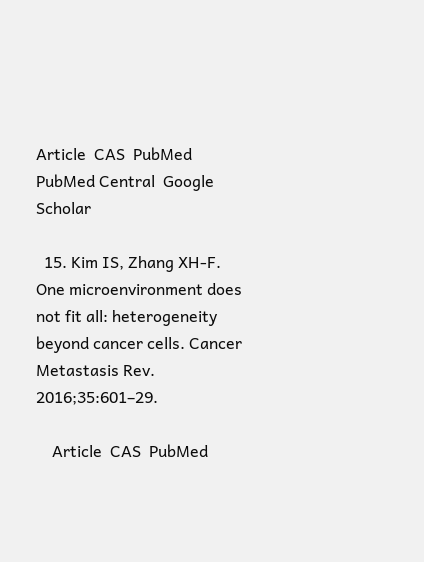Article  CAS  PubMed  PubMed Central  Google Scholar

  15. Kim IS, Zhang XH-F. One microenvironment does not fit all: heterogeneity beyond cancer cells. Cancer Metastasis Rev. 2016;35:601–29.

    Article  CAS  PubMed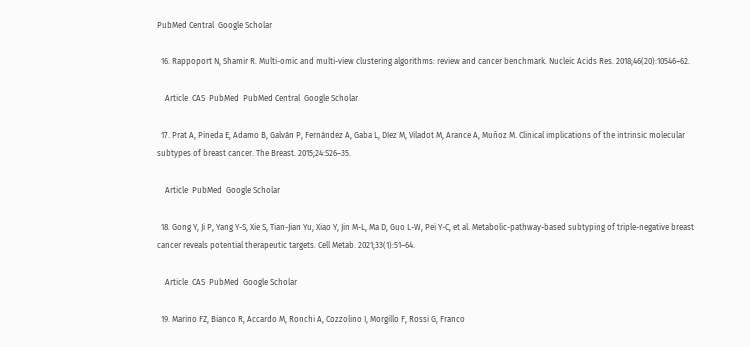PubMed Central  Google Scholar

  16. Rappoport N, Shamir R. Multi-omic and multi-view clustering algorithms: review and cancer benchmark. Nucleic Acids Res. 2018;46(20):10546–62.

    Article  CAS  PubMed  PubMed Central  Google Scholar

  17. Prat A, Pineda E, Adamo B, Galván P, Fernández A, Gaba L, Díez M, Viladot M, Arance A, Muñoz M. Clinical implications of the intrinsic molecular subtypes of breast cancer. The Breast. 2015;24:S26–35.

    Article  PubMed  Google Scholar

  18. Gong Y, Ji P, Yang Y-S, Xie S, Tian-Jian Yu, Xiao Y, Jin M-L, Ma D, Guo L-W, Pei Y-C, et al. Metabolic-pathway-based subtyping of triple-negative breast cancer reveals potential therapeutic targets. Cell Metab. 2021;33(1):51–64.

    Article  CAS  PubMed  Google Scholar

  19. Marino FZ, Bianco R, Accardo M, Ronchi A, Cozzolino I, Morgillo F, Rossi G, Franco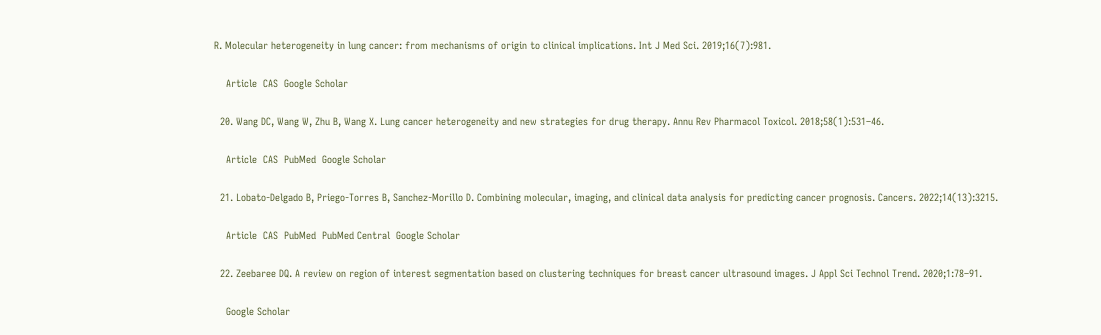R. Molecular heterogeneity in lung cancer: from mechanisms of origin to clinical implications. Int J Med Sci. 2019;16(7):981.

    Article  CAS  Google Scholar

  20. Wang DC, Wang W, Zhu B, Wang X. Lung cancer heterogeneity and new strategies for drug therapy. Annu Rev Pharmacol Toxicol. 2018;58(1):531–46.

    Article  CAS  PubMed  Google Scholar

  21. Lobato-Delgado B, Priego-Torres B, Sanchez-Morillo D. Combining molecular, imaging, and clinical data analysis for predicting cancer prognosis. Cancers. 2022;14(13):3215.

    Article  CAS  PubMed  PubMed Central  Google Scholar

  22. Zeebaree DQ. A review on region of interest segmentation based on clustering techniques for breast cancer ultrasound images. J Appl Sci Technol Trend. 2020;1:78–91.

    Google Scholar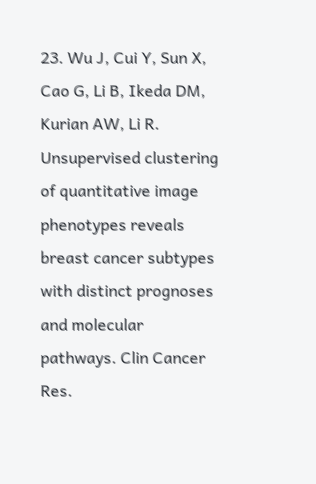23. Wu J, Cui Y, Sun X, Cao G, Li B, Ikeda DM, Kurian AW, Li R. Unsupervised clustering of quantitative image phenotypes reveals breast cancer subtypes with distinct prognoses and molecular pathways. Clin Cancer Res.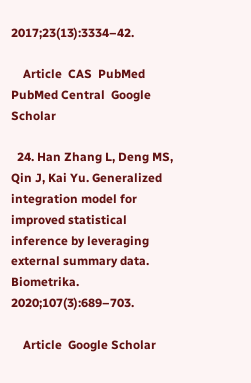2017;23(13):3334–42.

    Article  CAS  PubMed  PubMed Central  Google Scholar

  24. Han Zhang L, Deng MS, Qin J, Kai Yu. Generalized integration model for improved statistical inference by leveraging external summary data. Biometrika. 2020;107(3):689–703.

    Article  Google Scholar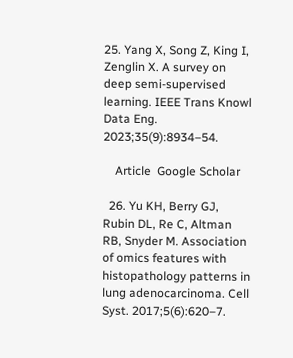25. Yang X, Song Z, King I, Zenglin X. A survey on deep semi-supervised learning. IEEE Trans Knowl Data Eng. 2023;35(9):8934–54.

    Article  Google Scholar

  26. Yu KH, Berry GJ, Rubin DL, Re C, Altman RB, Snyder M. Association of omics features with histopathology patterns in lung adenocarcinoma. Cell Syst. 2017;5(6):620–7.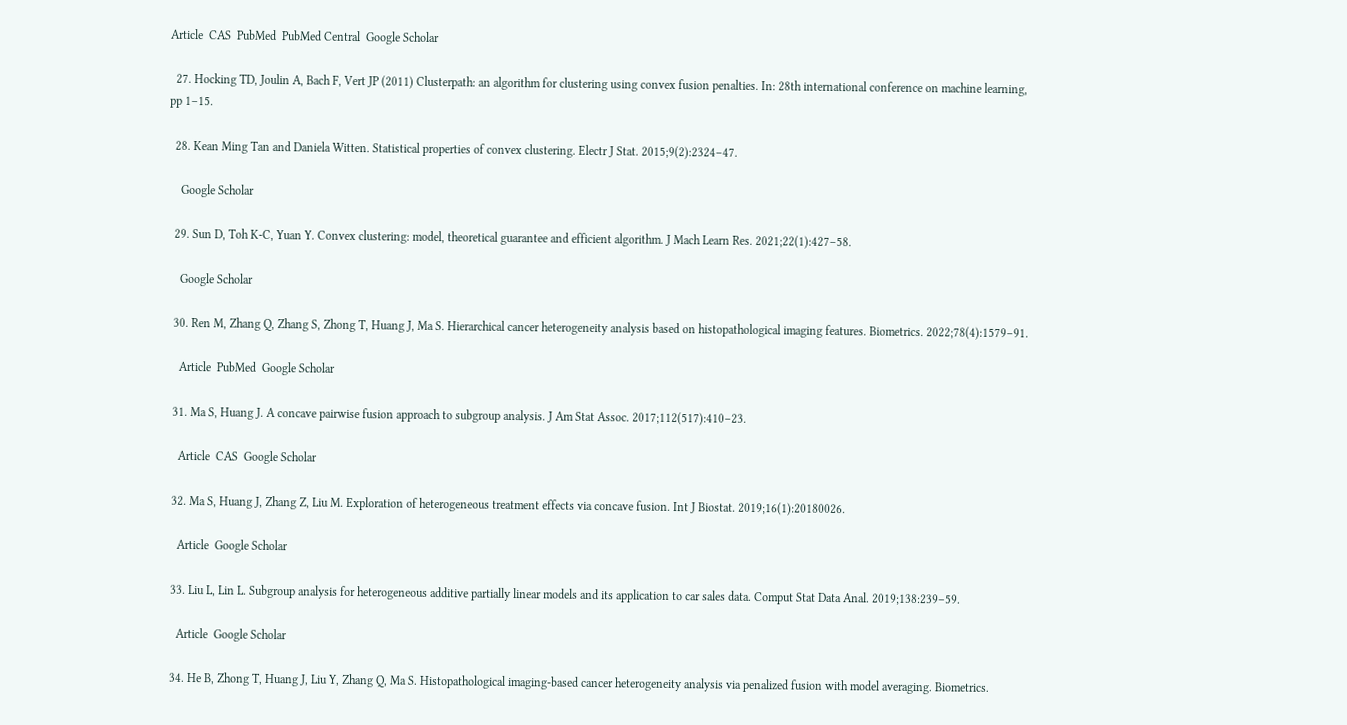Article  CAS  PubMed  PubMed Central  Google Scholar

  27. Hocking TD, Joulin A, Bach F, Vert JP (2011) Clusterpath: an algorithm for clustering using convex fusion penalties. In: 28th international conference on machine learning, pp 1–15.

  28. Kean Ming Tan and Daniela Witten. Statistical properties of convex clustering. Electr J Stat. 2015;9(2):2324–47.

    Google Scholar

  29. Sun D, Toh K-C, Yuan Y. Convex clustering: model, theoretical guarantee and efficient algorithm. J Mach Learn Res. 2021;22(1):427–58.

    Google Scholar

  30. Ren M, Zhang Q, Zhang S, Zhong T, Huang J, Ma S. Hierarchical cancer heterogeneity analysis based on histopathological imaging features. Biometrics. 2022;78(4):1579–91.

    Article  PubMed  Google Scholar

  31. Ma S, Huang J. A concave pairwise fusion approach to subgroup analysis. J Am Stat Assoc. 2017;112(517):410–23.

    Article  CAS  Google Scholar

  32. Ma S, Huang J, Zhang Z, Liu M. Exploration of heterogeneous treatment effects via concave fusion. Int J Biostat. 2019;16(1):20180026.

    Article  Google Scholar

  33. Liu L, Lin L. Subgroup analysis for heterogeneous additive partially linear models and its application to car sales data. Comput Stat Data Anal. 2019;138:239–59.

    Article  Google Scholar

  34. He B, Zhong T, Huang J, Liu Y, Zhang Q, Ma S. Histopathological imaging-based cancer heterogeneity analysis via penalized fusion with model averaging. Biometrics.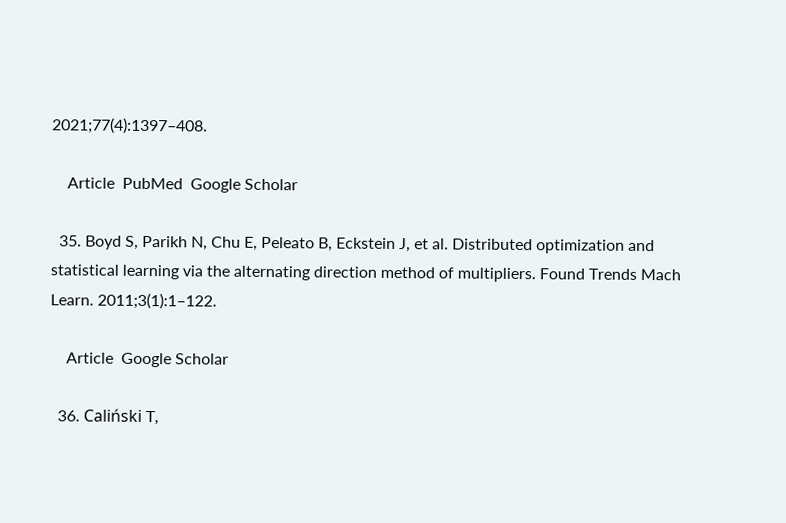2021;77(4):1397–408.

    Article  PubMed  Google Scholar

  35. Boyd S, Parikh N, Chu E, Peleato B, Eckstein J, et al. Distributed optimization and statistical learning via the alternating direction method of multipliers. Found Trends Mach Learn. 2011;3(1):1–122.

    Article  Google Scholar

  36. Caliński T,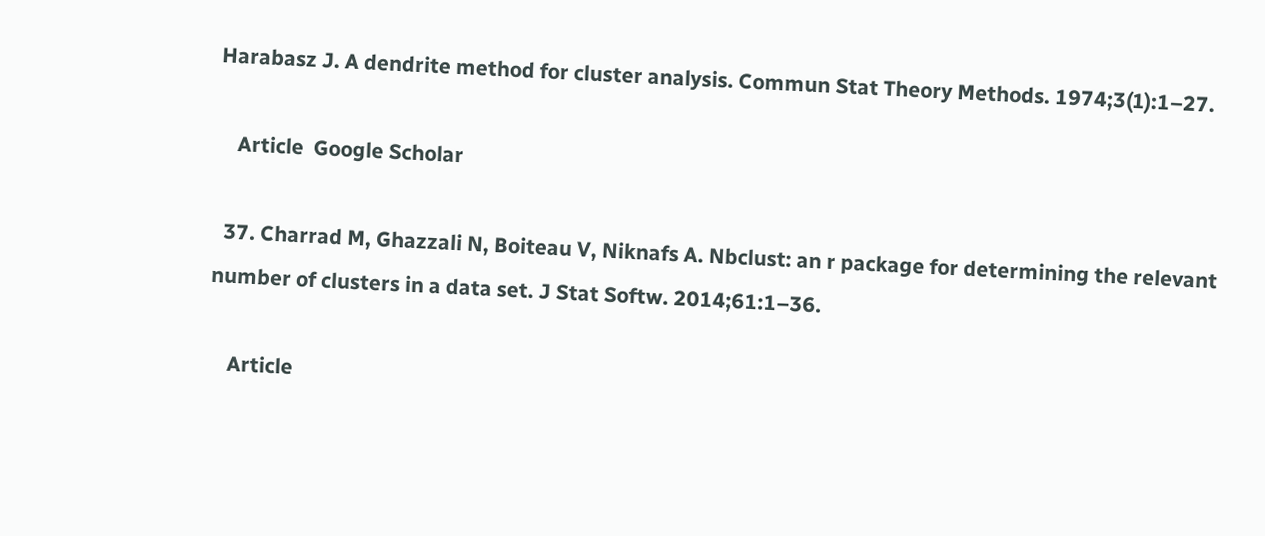Harabasz J. A dendrite method for cluster analysis. Commun Stat Theory Methods. 1974;3(1):1–27.

    Article  Google Scholar

  37. Charrad M, Ghazzali N, Boiteau V, Niknafs A. Nbclust: an r package for determining the relevant number of clusters in a data set. J Stat Softw. 2014;61:1–36.

    Article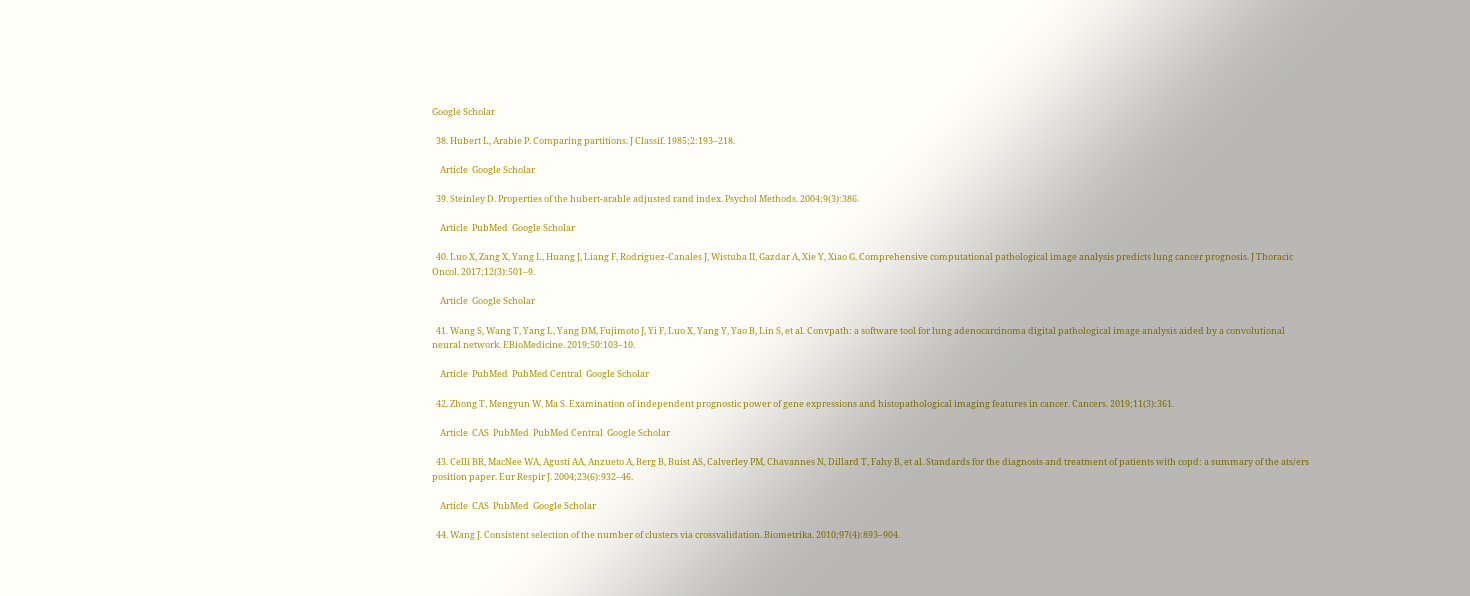Google Scholar

  38. Hubert L, Arabie P. Comparing partitions. J Classif. 1985;2:193–218.

    Article  Google Scholar

  39. Steinley D. Properties of the hubert-arable adjusted rand index. Psychol Methods. 2004;9(3):386.

    Article  PubMed  Google Scholar

  40. Luo X, Zang X, Yang L, Huang J, Liang F, Rodriguez-Canales J, Wistuba II, Gazdar A, Xie Y, Xiao G. Comprehensive computational pathological image analysis predicts lung cancer prognosis. J Thoracic Oncol. 2017;12(3):501–9.

    Article  Google Scholar

  41. Wang S, Wang T, Yang L, Yang DM, Fujimoto J, Yi F, Luo X, Yang Y, Yao B, Lin S, et al. Convpath: a software tool for lung adenocarcinoma digital pathological image analysis aided by a convolutional neural network. EBioMedicine. 2019;50:103–10.

    Article  PubMed  PubMed Central  Google Scholar

  42. Zhong T, Mengyun W, Ma S. Examination of independent prognostic power of gene expressions and histopathological imaging features in cancer. Cancers. 2019;11(3):361.

    Article  CAS  PubMed  PubMed Central  Google Scholar

  43. Celli BR, MacNee WA, Agusti AA, Anzueto A, Berg B, Buist AS, Calverley PM, Chavannes N, Dillard T, Fahy B, et al. Standards for the diagnosis and treatment of patients with copd: a summary of the ats/ers position paper. Eur Respir J. 2004;23(6):932–46.

    Article  CAS  PubMed  Google Scholar

  44. Wang J. Consistent selection of the number of clusters via crossvalidation. Biometrika. 2010;97(4):893–904.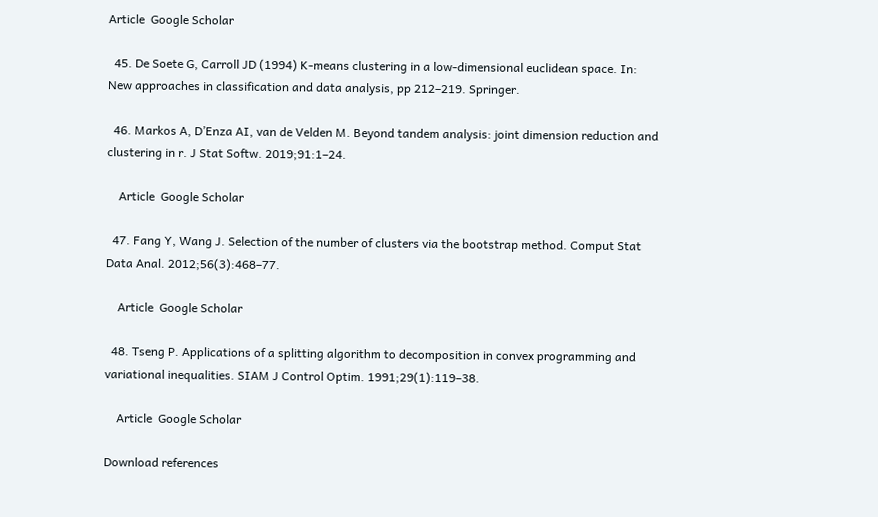Article  Google Scholar

  45. De Soete G, Carroll JD (1994) K-means clustering in a low-dimensional euclidean space. In: New approaches in classification and data analysis, pp 212–219. Springer.

  46. Markos A, D’Enza AI, van de Velden M. Beyond tandem analysis: joint dimension reduction and clustering in r. J Stat Softw. 2019;91:1–24.

    Article  Google Scholar

  47. Fang Y, Wang J. Selection of the number of clusters via the bootstrap method. Comput Stat Data Anal. 2012;56(3):468–77.

    Article  Google Scholar

  48. Tseng P. Applications of a splitting algorithm to decomposition in convex programming and variational inequalities. SIAM J Control Optim. 1991;29(1):119–38.

    Article  Google Scholar

Download references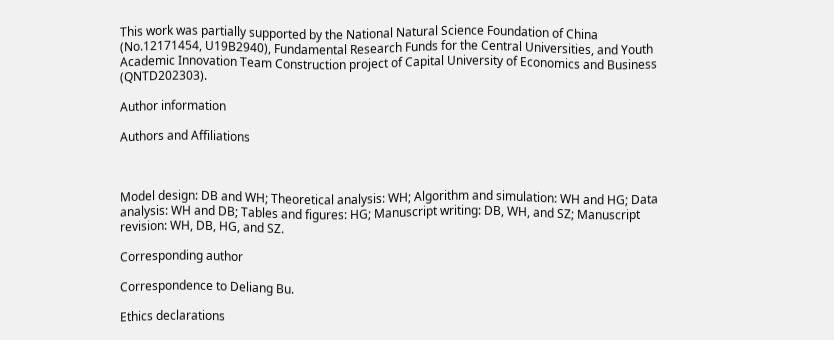This work was partially supported by the National Natural Science Foundation of China (No.12171454, U19B2940), Fundamental Research Funds for the Central Universities, and Youth Academic Innovation Team Construction project of Capital University of Economics and Business (QNTD202303).

Author information

Authors and Affiliations



Model design: DB and WH; Theoretical analysis: WH; Algorithm and simulation: WH and HG; Data analysis: WH and DB; Tables and figures: HG; Manuscript writing: DB, WH, and SZ; Manuscript revision: WH, DB, HG, and SZ.

Corresponding author

Correspondence to Deliang Bu.

Ethics declarations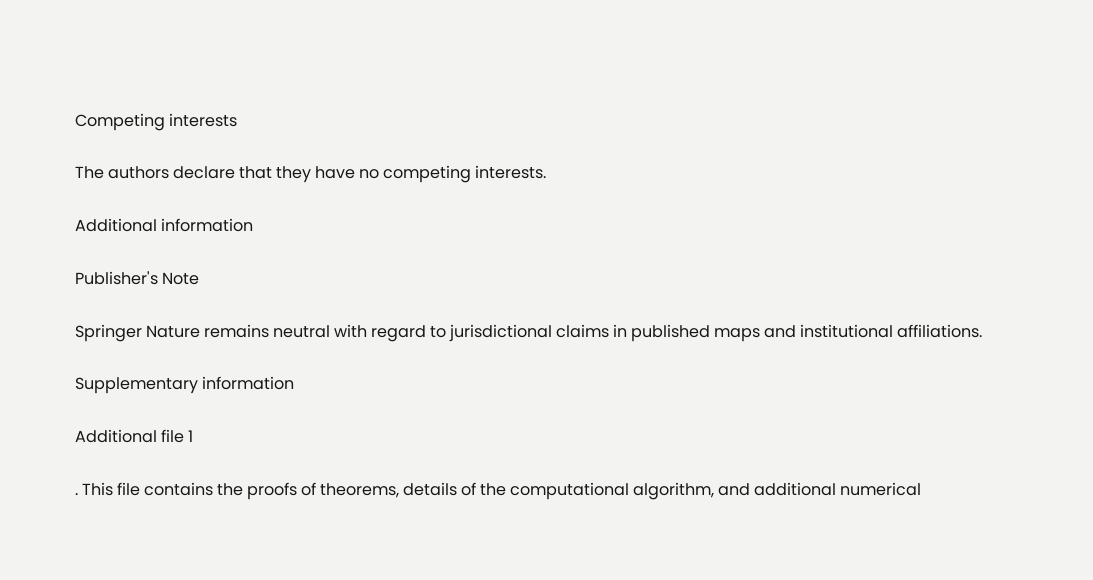Competing interests

The authors declare that they have no competing interests.

Additional information

Publisher's Note

Springer Nature remains neutral with regard to jurisdictional claims in published maps and institutional affiliations.

Supplementary information

Additional file 1

. This file contains the proofs of theorems, details of the computational algorithm, and additional numerical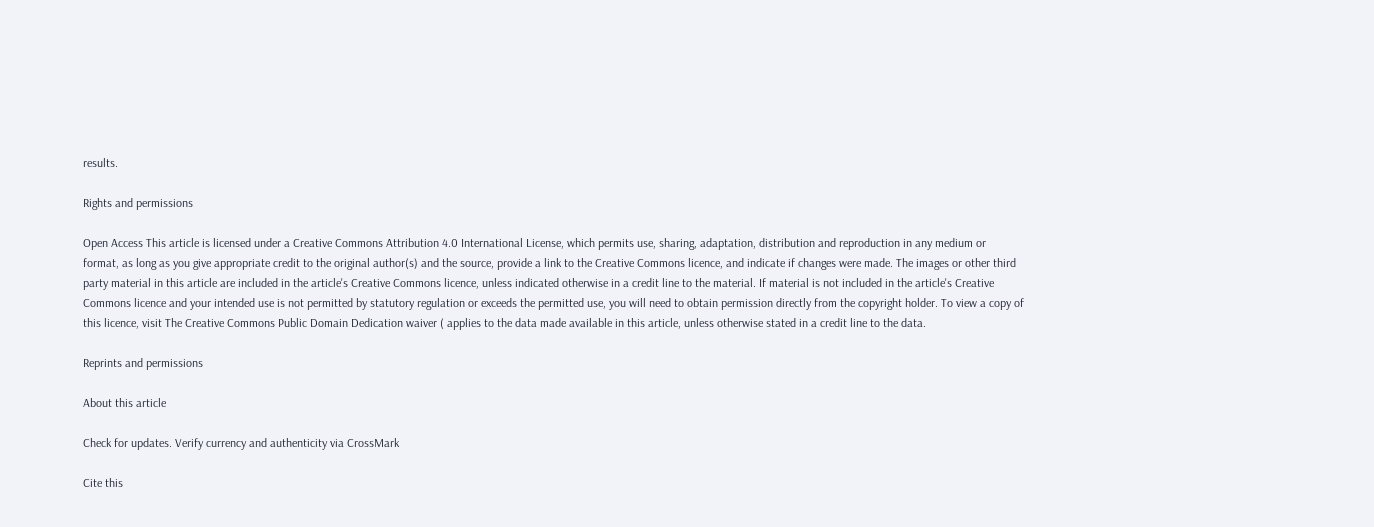results.

Rights and permissions

Open Access This article is licensed under a Creative Commons Attribution 4.0 International License, which permits use, sharing, adaptation, distribution and reproduction in any medium or format, as long as you give appropriate credit to the original author(s) and the source, provide a link to the Creative Commons licence, and indicate if changes were made. The images or other third party material in this article are included in the article's Creative Commons licence, unless indicated otherwise in a credit line to the material. If material is not included in the article's Creative Commons licence and your intended use is not permitted by statutory regulation or exceeds the permitted use, you will need to obtain permission directly from the copyright holder. To view a copy of this licence, visit The Creative Commons Public Domain Dedication waiver ( applies to the data made available in this article, unless otherwise stated in a credit line to the data.

Reprints and permissions

About this article

Check for updates. Verify currency and authenticity via CrossMark

Cite this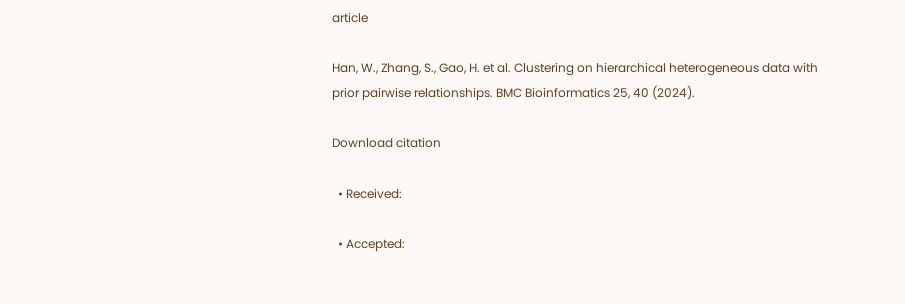article

Han, W., Zhang, S., Gao, H. et al. Clustering on hierarchical heterogeneous data with prior pairwise relationships. BMC Bioinformatics 25, 40 (2024).

Download citation

  • Received:

  • Accepted: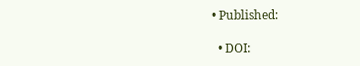• Published:

  • DOI: